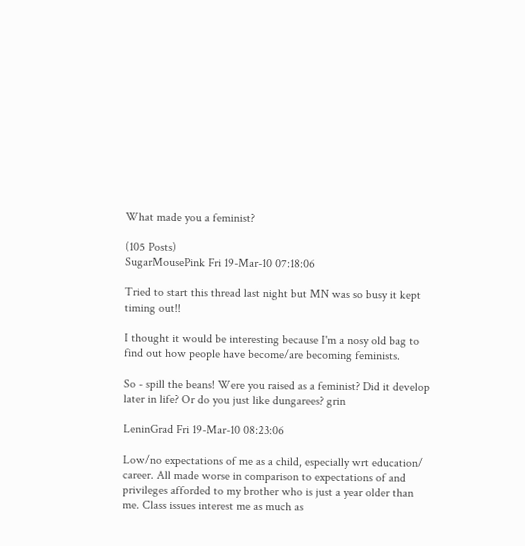What made you a feminist?

(105 Posts)
SugarMousePink Fri 19-Mar-10 07:18:06

Tried to start this thread last night but MN was so busy it kept timing out!!

I thought it would be interesting because I'm a nosy old bag to find out how people have become/are becoming feminists.

So - spill the beans! Were you raised as a feminist? Did it develop later in life? Or do you just like dungarees? grin

LeninGrad Fri 19-Mar-10 08:23:06

Low/no expectations of me as a child, especially wrt education/ career. All made worse in comparison to expectations of and privileges afforded to my brother who is just a year older than me. Class issues interest me as much as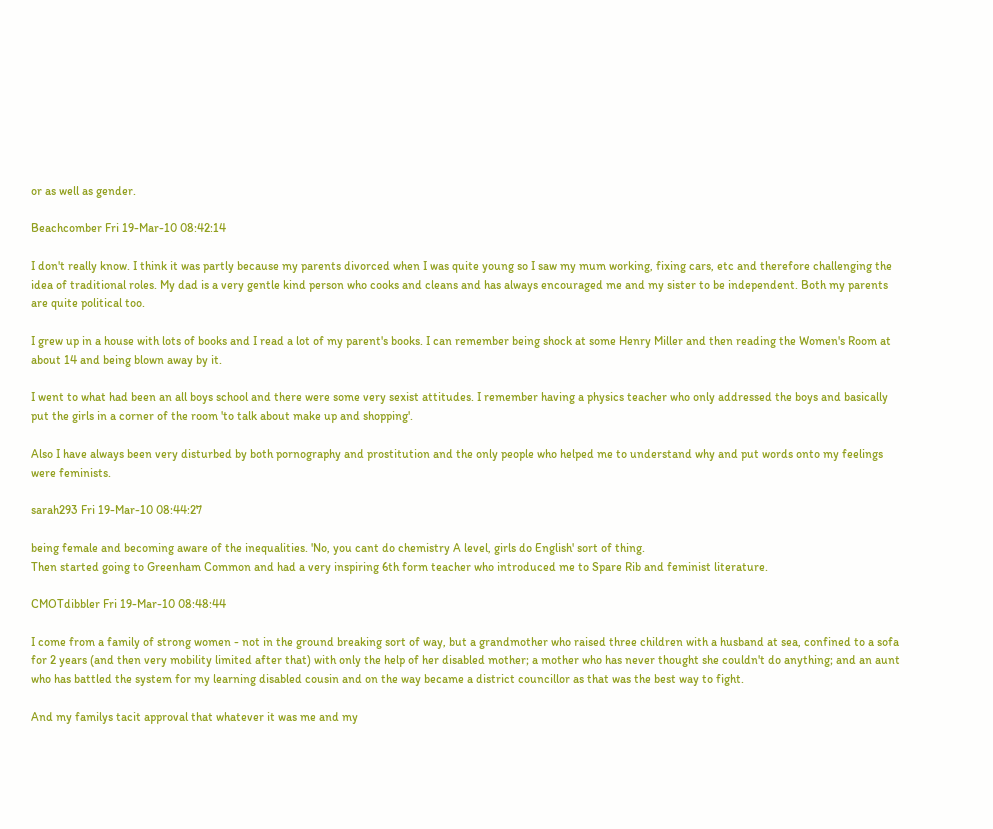or as well as gender.

Beachcomber Fri 19-Mar-10 08:42:14

I don't really know. I think it was partly because my parents divorced when I was quite young so I saw my mum working, fixing cars, etc and therefore challenging the idea of traditional roles. My dad is a very gentle kind person who cooks and cleans and has always encouraged me and my sister to be independent. Both my parents are quite political too.

I grew up in a house with lots of books and I read a lot of my parent's books. I can remember being shock at some Henry Miller and then reading the Women's Room at about 14 and being blown away by it.

I went to what had been an all boys school and there were some very sexist attitudes. I remember having a physics teacher who only addressed the boys and basically put the girls in a corner of the room 'to talk about make up and shopping'.

Also I have always been very disturbed by both pornography and prostitution and the only people who helped me to understand why and put words onto my feelings were feminists.

sarah293 Fri 19-Mar-10 08:44:27

being female and becoming aware of the inequalities. 'No, you cant do chemistry A level, girls do English' sort of thing.
Then started going to Greenham Common and had a very inspiring 6th form teacher who introduced me to Spare Rib and feminist literature.

CMOTdibbler Fri 19-Mar-10 08:48:44

I come from a family of strong women - not in the ground breaking sort of way, but a grandmother who raised three children with a husband at sea, confined to a sofa for 2 years (and then very mobility limited after that) with only the help of her disabled mother; a mother who has never thought she couldn't do anything; and an aunt who has battled the system for my learning disabled cousin and on the way became a district councillor as that was the best way to fight.

And my familys tacit approval that whatever it was me and my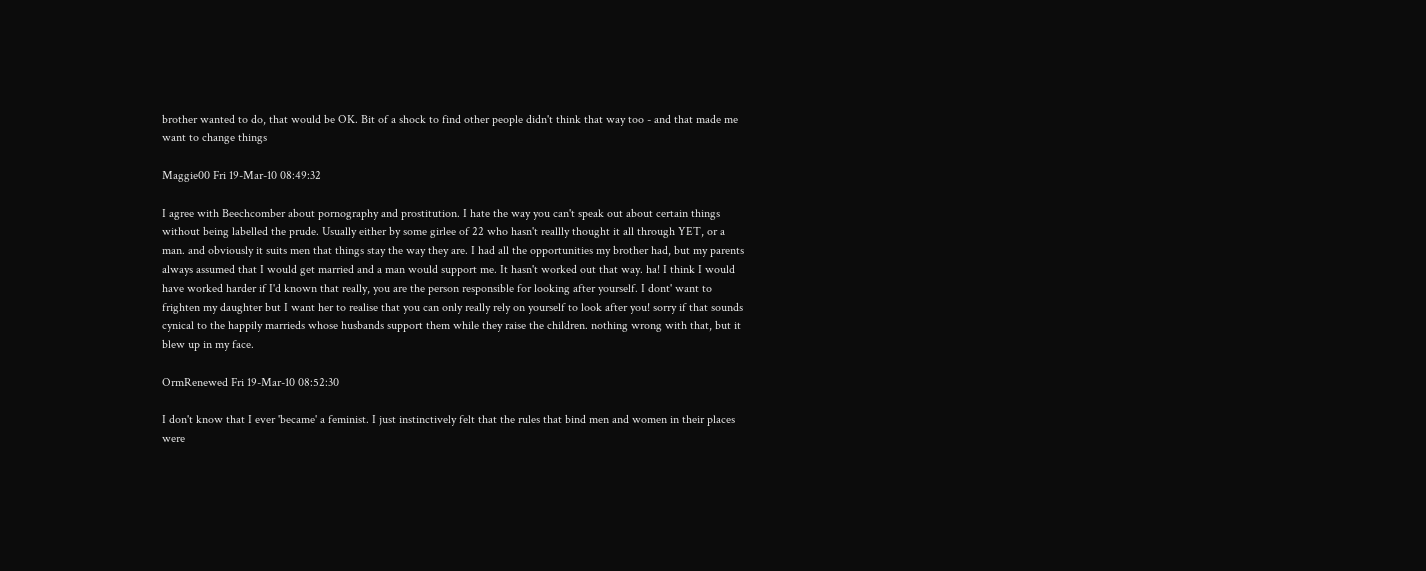brother wanted to do, that would be OK. Bit of a shock to find other people didn't think that way too - and that made me want to change things

Maggie00 Fri 19-Mar-10 08:49:32

I agree with Beechcomber about pornography and prostitution. I hate the way you can't speak out about certain things without being labelled the prude. Usually either by some girlee of 22 who hasn't reallly thought it all through YET, or a man. and obviously it suits men that things stay the way they are. I had all the opportunities my brother had, but my parents always assumed that I would get married and a man would support me. It hasn't worked out that way. ha! I think I would have worked harder if I'd known that really, you are the person responsible for looking after yourself. I dont' want to frighten my daughter but I want her to realise that you can only really rely on yourself to look after you! sorry if that sounds cynical to the happily marrieds whose husbands support them while they raise the children. nothing wrong with that, but it blew up in my face.

OrmRenewed Fri 19-Mar-10 08:52:30

I don't know that I ever 'became' a feminist. I just instinctively felt that the rules that bind men and women in their places were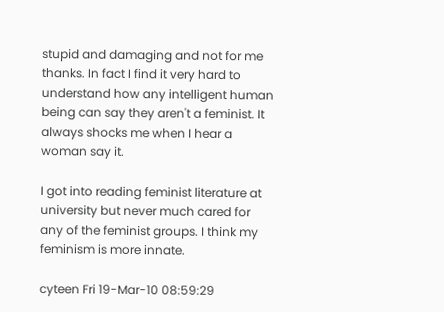stupid and damaging and not for me thanks. In fact I find it very hard to understand how any intelligent human being can say they aren't a feminist. It always shocks me when I hear a woman say it.

I got into reading feminist literature at university but never much cared for any of the feminist groups. I think my feminism is more innate.

cyteen Fri 19-Mar-10 08:59:29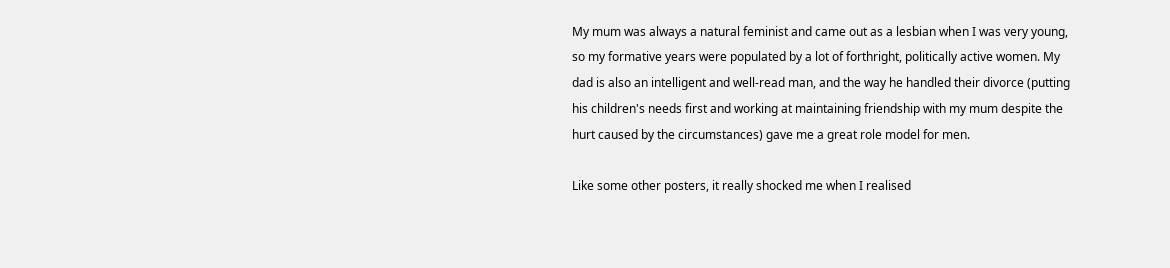My mum was always a natural feminist and came out as a lesbian when I was very young, so my formative years were populated by a lot of forthright, politically active women. My dad is also an intelligent and well-read man, and the way he handled their divorce (putting his children's needs first and working at maintaining friendship with my mum despite the hurt caused by the circumstances) gave me a great role model for men.

Like some other posters, it really shocked me when I realised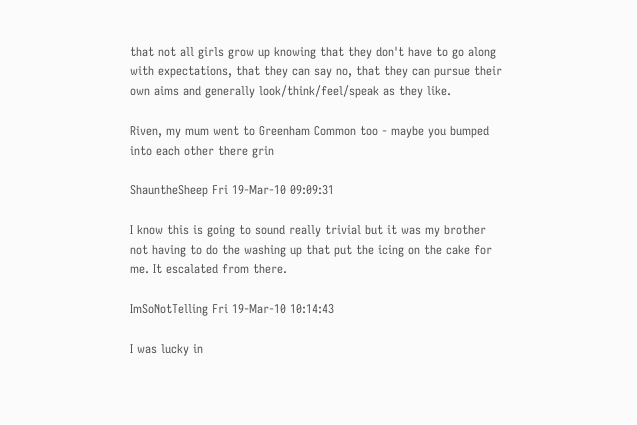that not all girls grow up knowing that they don't have to go along with expectations, that they can say no, that they can pursue their own aims and generally look/think/feel/speak as they like.

Riven, my mum went to Greenham Common too - maybe you bumped into each other there grin

ShauntheSheep Fri 19-Mar-10 09:09:31

I know this is going to sound really trivial but it was my brother not having to do the washing up that put the icing on the cake for me. It escalated from there.

ImSoNotTelling Fri 19-Mar-10 10:14:43

I was lucky in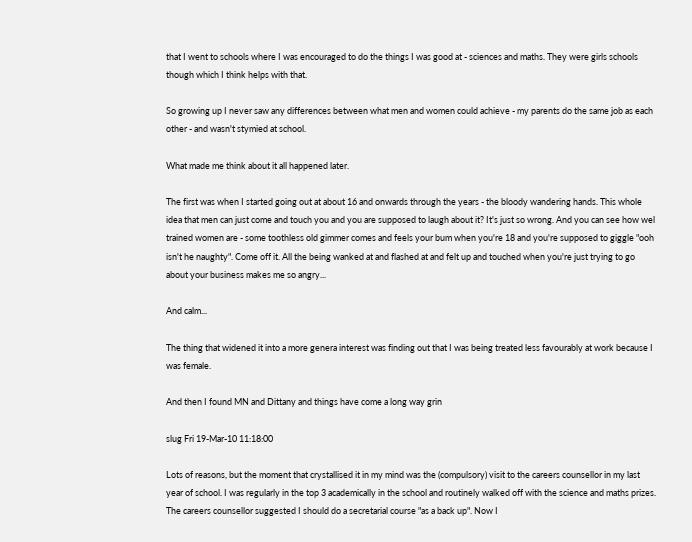that I went to schools where I was encouraged to do the things I was good at - sciences and maths. They were girls schools though which I think helps with that.

So growing up I never saw any differences between what men and women could achieve - my parents do the same job as each other - and wasn't stymied at school.

What made me think about it all happened later.

The first was when I started going out at about 16 and onwards through the years - the bloody wandering hands. This whole idea that men can just come and touch you and you are supposed to laugh about it? It's just so wrong. And you can see how wel trained women are - some toothless old gimmer comes and feels your bum when you're 18 and you're supposed to giggle "ooh isn't he naughty". Come off it. All the being wanked at and flashed at and felt up and touched when you're just trying to go about your business makes me so angry...

And calm...

The thing that widened it into a more genera interest was finding out that I was being treated less favourably at work because I was female.

And then I found MN and Dittany and things have come a long way grin

slug Fri 19-Mar-10 11:18:00

Lots of reasons, but the moment that crystallised it in my mind was the (compulsory) visit to the careers counsellor in my last year of school. I was regularly in the top 3 academically in the school and routinely walked off with the science and maths prizes. The careers counsellor suggested I should do a secretarial course "as a back up". Now I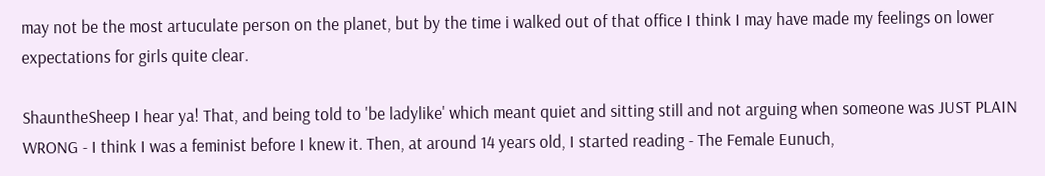may not be the most artuculate person on the planet, but by the time i walked out of that office I think I may have made my feelings on lower expectations for girls quite clear.

ShauntheSheep I hear ya! That, and being told to 'be ladylike' which meant quiet and sitting still and not arguing when someone was JUST PLAIN WRONG - I think I was a feminist before I knew it. Then, at around 14 years old, I started reading - The Female Eunuch,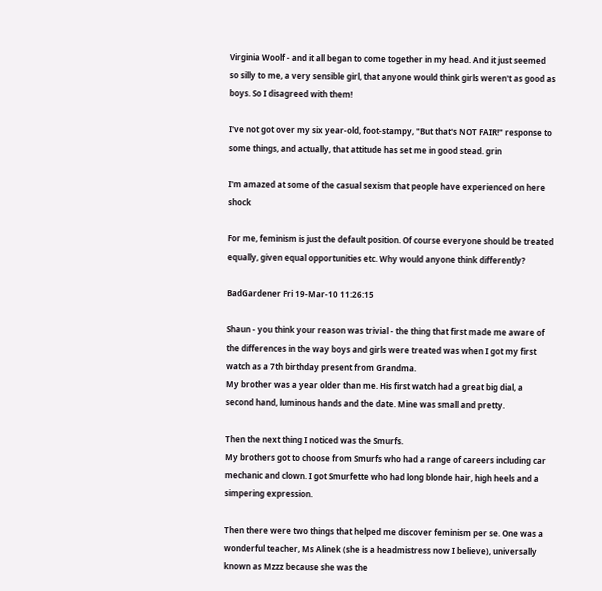Virginia Woolf - and it all began to come together in my head. And it just seemed so silly to me, a very sensible girl, that anyone would think girls weren't as good as boys. So I disagreed with them!

I've not got over my six year-old, foot-stampy, "But that's NOT FAIR!" response to some things, and actually, that attitude has set me in good stead. grin

I'm amazed at some of the casual sexism that people have experienced on here shock

For me, feminism is just the default position. Of course everyone should be treated equally, given equal opportunities etc. Why would anyone think differently?

BadGardener Fri 19-Mar-10 11:26:15

Shaun - you think your reason was trivial - the thing that first made me aware of the differences in the way boys and girls were treated was when I got my first watch as a 7th birthday present from Grandma.
My brother was a year older than me. His first watch had a great big dial, a second hand, luminous hands and the date. Mine was small and pretty.

Then the next thing I noticed was the Smurfs.
My brothers got to choose from Smurfs who had a range of careers including car mechanic and clown. I got Smurfette who had long blonde hair, high heels and a simpering expression.

Then there were two things that helped me discover feminism per se. One was a wonderful teacher, Ms Alinek (she is a headmistress now I believe), universally known as Mzzz because she was the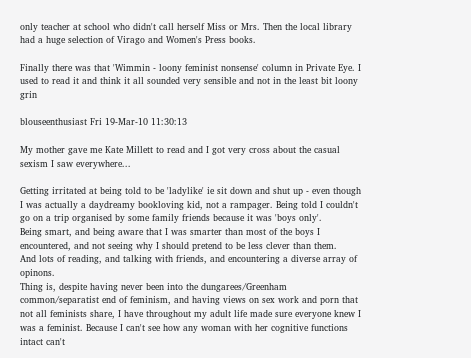only teacher at school who didn't call herself Miss or Mrs. Then the local library had a huge selection of Virago and Women's Press books.

Finally there was that 'Wimmin - loony feminist nonsense' column in Private Eye. I used to read it and think it all sounded very sensible and not in the least bit loony grin

blouseenthusiast Fri 19-Mar-10 11:30:13

My mother gave me Kate Millett to read and I got very cross about the casual sexism I saw everywhere...

Getting irritated at being told to be 'ladylike' ie sit down and shut up - even though I was actually a daydreamy bookloving kid, not a rampager. Being told I couldn't go on a trip organised by some family friends because it was 'boys only'.
Being smart, and being aware that I was smarter than most of the boys I encountered, and not seeing why I should pretend to be less clever than them.
And lots of reading, and talking with friends, and encountering a diverse array of opinons.
Thing is, despite having never been into the dungarees/Greenham common/separatist end of feminism, and having views on sex work and porn that not all feminists share, I have throughout my adult life made sure everyone knew I was a feminist. Because I can't see how any woman with her cognitive functions intact can't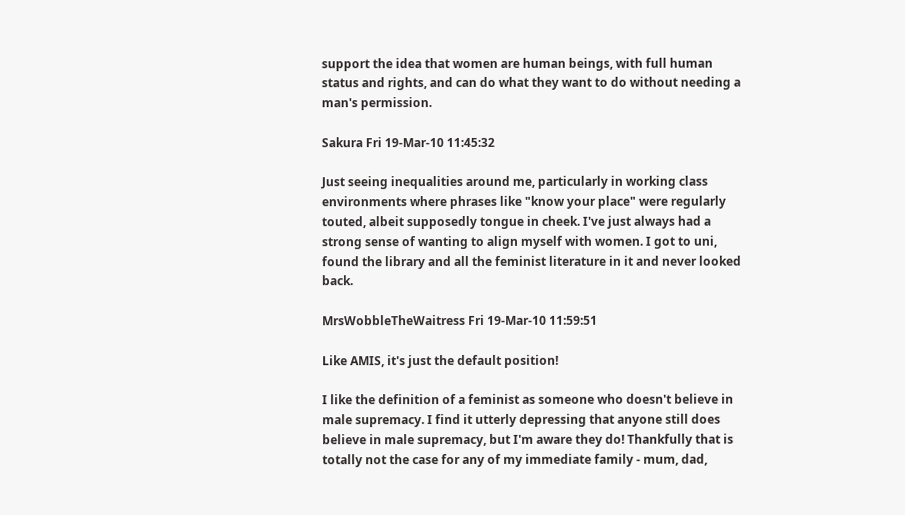support the idea that women are human beings, with full human status and rights, and can do what they want to do without needing a man's permission.

Sakura Fri 19-Mar-10 11:45:32

Just seeing inequalities around me, particularly in working class environments where phrases like "know your place" were regularly touted, albeit supposedly tongue in cheek. I've just always had a strong sense of wanting to align myself with women. I got to uni, found the library and all the feminist literature in it and never looked back.

MrsWobbleTheWaitress Fri 19-Mar-10 11:59:51

Like AMIS, it's just the default position!

I like the definition of a feminist as someone who doesn't believe in male supremacy. I find it utterly depressing that anyone still does believe in male supremacy, but I'm aware they do! Thankfully that is totally not the case for any of my immediate family - mum, dad,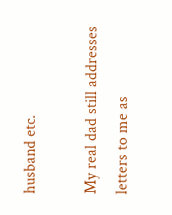husband etc.

My real dad still addresses letters to me as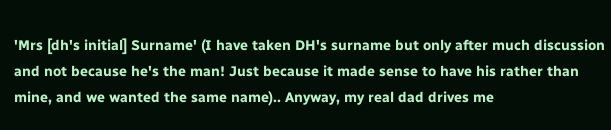'Mrs [dh's initial] Surname' (I have taken DH's surname but only after much discussion and not because he's the man! Just because it made sense to have his rather than mine, and we wanted the same name).. Anyway, my real dad drives me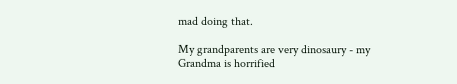mad doing that.

My grandparents are very dinosaury - my Grandma is horrified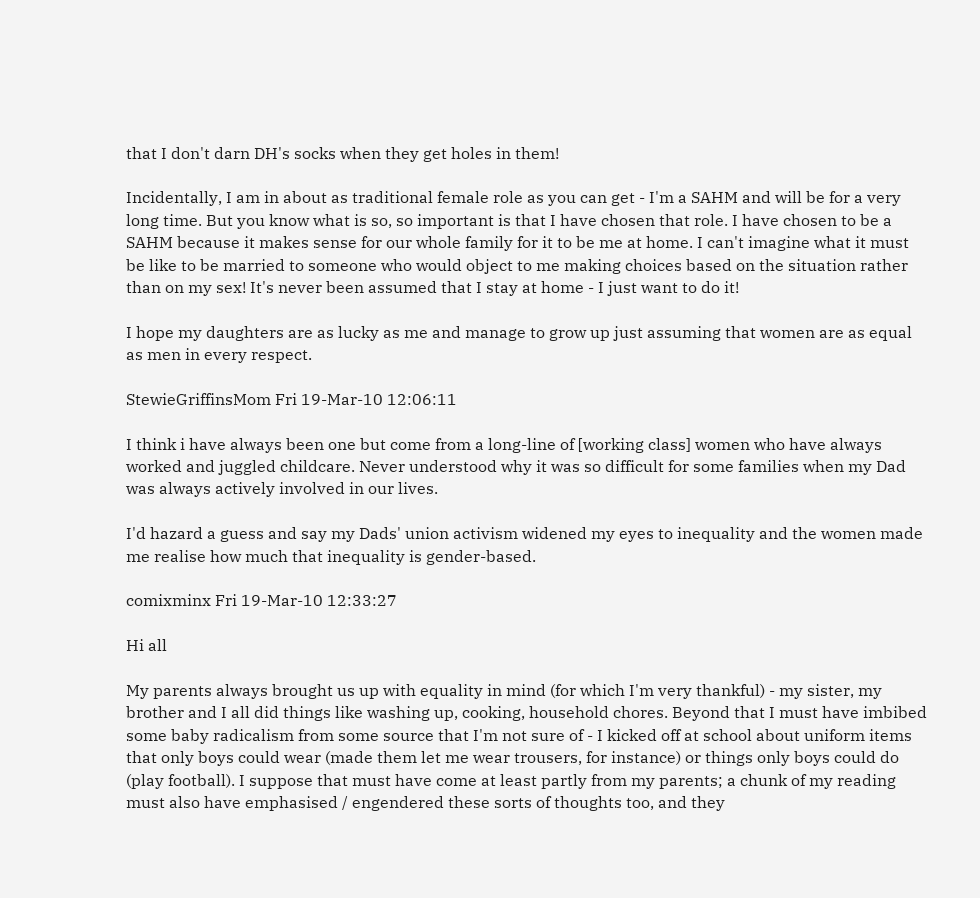that I don't darn DH's socks when they get holes in them!

Incidentally, I am in about as traditional female role as you can get - I'm a SAHM and will be for a very long time. But you know what is so, so important is that I have chosen that role. I have chosen to be a SAHM because it makes sense for our whole family for it to be me at home. I can't imagine what it must be like to be married to someone who would object to me making choices based on the situation rather than on my sex! It's never been assumed that I stay at home - I just want to do it!

I hope my daughters are as lucky as me and manage to grow up just assuming that women are as equal as men in every respect.

StewieGriffinsMom Fri 19-Mar-10 12:06:11

I think i have always been one but come from a long-line of [working class] women who have always worked and juggled childcare. Never understood why it was so difficult for some families when my Dad was always actively involved in our lives.

I'd hazard a guess and say my Dads' union activism widened my eyes to inequality and the women made me realise how much that inequality is gender-based.

comixminx Fri 19-Mar-10 12:33:27

Hi all

My parents always brought us up with equality in mind (for which I'm very thankful) - my sister, my brother and I all did things like washing up, cooking, household chores. Beyond that I must have imbibed some baby radicalism from some source that I'm not sure of - I kicked off at school about uniform items that only boys could wear (made them let me wear trousers, for instance) or things only boys could do (play football). I suppose that must have come at least partly from my parents; a chunk of my reading must also have emphasised / engendered these sorts of thoughts too, and they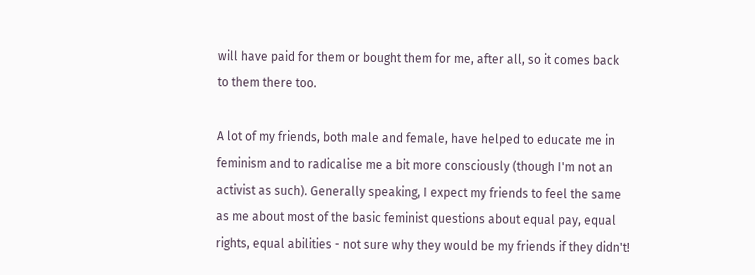will have paid for them or bought them for me, after all, so it comes back to them there too.

A lot of my friends, both male and female, have helped to educate me in feminism and to radicalise me a bit more consciously (though I'm not an activist as such). Generally speaking, I expect my friends to feel the same as me about most of the basic feminist questions about equal pay, equal rights, equal abilities - not sure why they would be my friends if they didn't!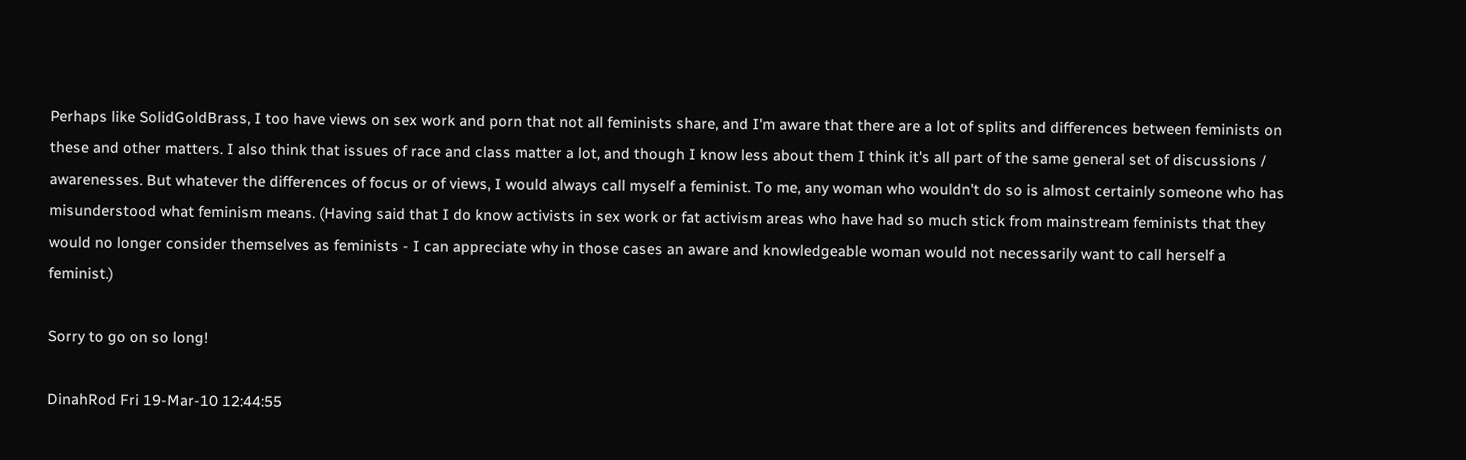Perhaps like SolidGoldBrass, I too have views on sex work and porn that not all feminists share, and I'm aware that there are a lot of splits and differences between feminists on these and other matters. I also think that issues of race and class matter a lot, and though I know less about them I think it's all part of the same general set of discussions / awarenesses. But whatever the differences of focus or of views, I would always call myself a feminist. To me, any woman who wouldn't do so is almost certainly someone who has misunderstood what feminism means. (Having said that I do know activists in sex work or fat activism areas who have had so much stick from mainstream feminists that they would no longer consider themselves as feminists - I can appreciate why in those cases an aware and knowledgeable woman would not necessarily want to call herself a feminist.)

Sorry to go on so long!

DinahRod Fri 19-Mar-10 12:44:55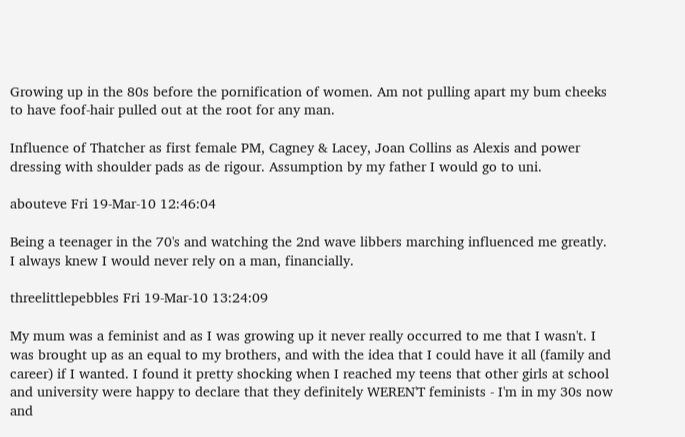Growing up in the 80s before the pornification of women. Am not pulling apart my bum cheeks to have foof-hair pulled out at the root for any man.

Influence of Thatcher as first female PM, Cagney & Lacey, Joan Collins as Alexis and power dressing with shoulder pads as de rigour. Assumption by my father I would go to uni.

abouteve Fri 19-Mar-10 12:46:04

Being a teenager in the 70's and watching the 2nd wave libbers marching influenced me greatly. I always knew I would never rely on a man, financially.

threelittlepebbles Fri 19-Mar-10 13:24:09

My mum was a feminist and as I was growing up it never really occurred to me that I wasn't. I was brought up as an equal to my brothers, and with the idea that I could have it all (family and career) if I wanted. I found it pretty shocking when I reached my teens that other girls at school and university were happy to declare that they definitely WEREN'T feminists - I'm in my 30s now and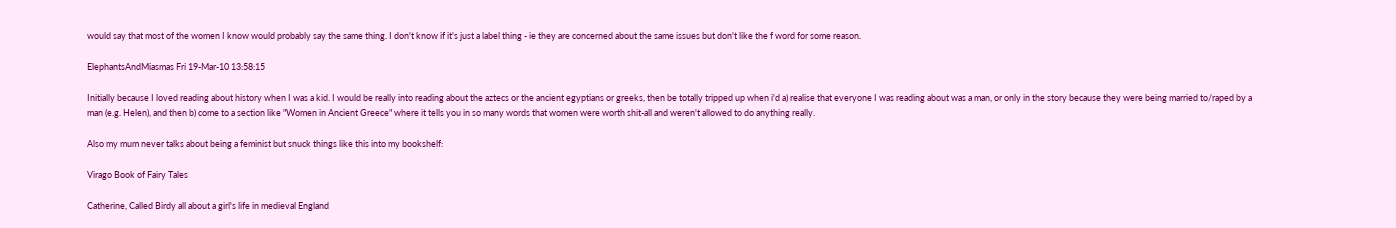would say that most of the women I know would probably say the same thing. I don't know if it's just a label thing - ie they are concerned about the same issues but don't like the f word for some reason.

ElephantsAndMiasmas Fri 19-Mar-10 13:58:15

Initially because I loved reading about history when I was a kid. I would be really into reading about the aztecs or the ancient egyptians or greeks, then be totally tripped up when i'd a) realise that everyone I was reading about was a man, or only in the story because they were being married to/raped by a man (e.g. Helen), and then b) come to a section like "Women in Ancient Greece" where it tells you in so many words that women were worth shit-all and weren't allowed to do anything really.

Also my mum never talks about being a feminist but snuck things like this into my bookshelf:

Virago Book of Fairy Tales

Catherine, Called Birdy all about a girl's life in medieval England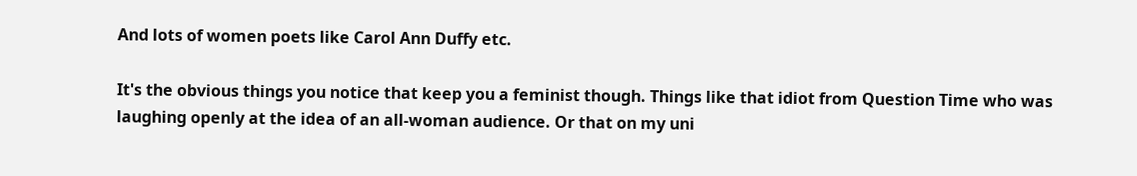And lots of women poets like Carol Ann Duffy etc.

It's the obvious things you notice that keep you a feminist though. Things like that idiot from Question Time who was laughing openly at the idea of an all-woman audience. Or that on my uni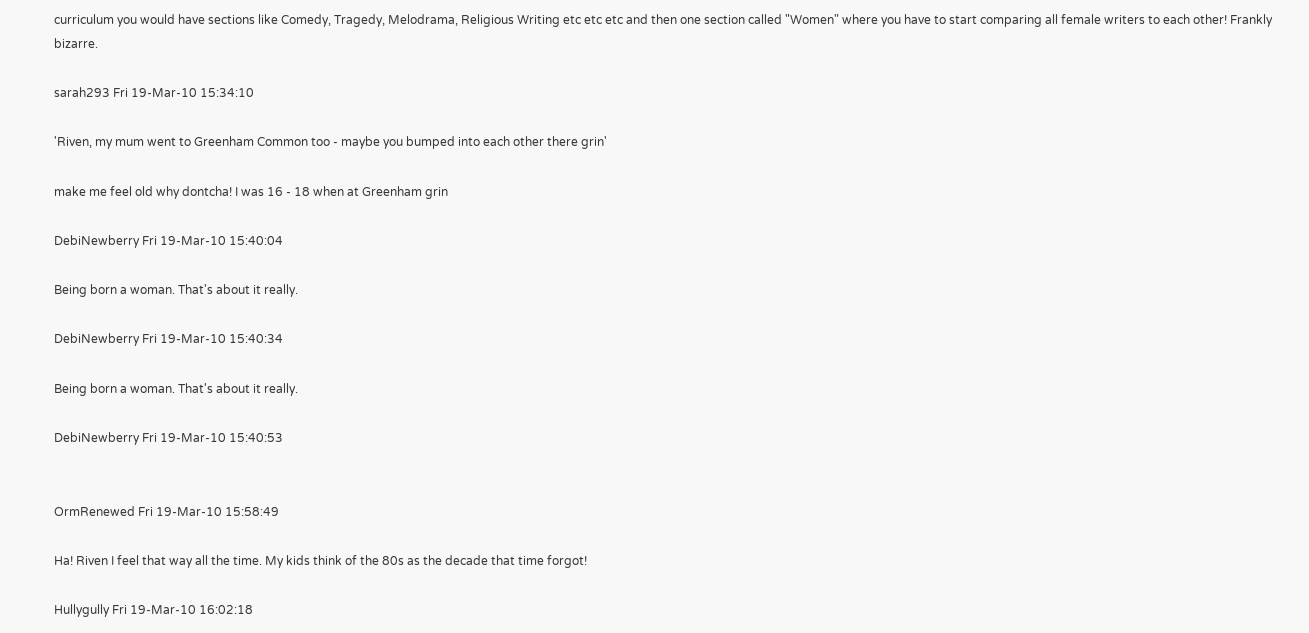curriculum you would have sections like Comedy, Tragedy, Melodrama, Religious Writing etc etc etc and then one section called "Women" where you have to start comparing all female writers to each other! Frankly bizarre.

sarah293 Fri 19-Mar-10 15:34:10

'Riven, my mum went to Greenham Common too - maybe you bumped into each other there grin'

make me feel old why dontcha! I was 16 - 18 when at Greenham grin

DebiNewberry Fri 19-Mar-10 15:40:04

Being born a woman. That's about it really.

DebiNewberry Fri 19-Mar-10 15:40:34

Being born a woman. That's about it really.

DebiNewberry Fri 19-Mar-10 15:40:53


OrmRenewed Fri 19-Mar-10 15:58:49

Ha! Riven I feel that way all the time. My kids think of the 80s as the decade that time forgot!

Hullygully Fri 19-Mar-10 16:02:18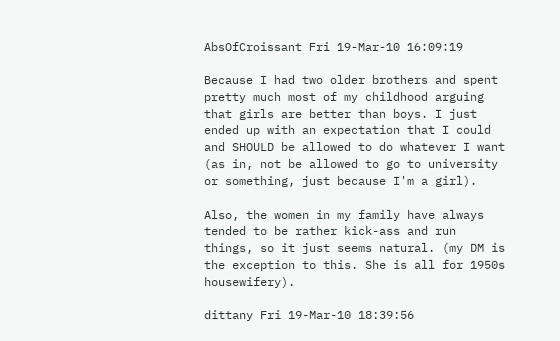AbsOfCroissant Fri 19-Mar-10 16:09:19

Because I had two older brothers and spent pretty much most of my childhood arguing that girls are better than boys. I just ended up with an expectation that I could and SHOULD be allowed to do whatever I want (as in, not be allowed to go to university or something, just because I'm a girl).

Also, the women in my family have always tended to be rather kick-ass and run things, so it just seems natural. (my DM is the exception to this. She is all for 1950s housewifery).

dittany Fri 19-Mar-10 18:39:56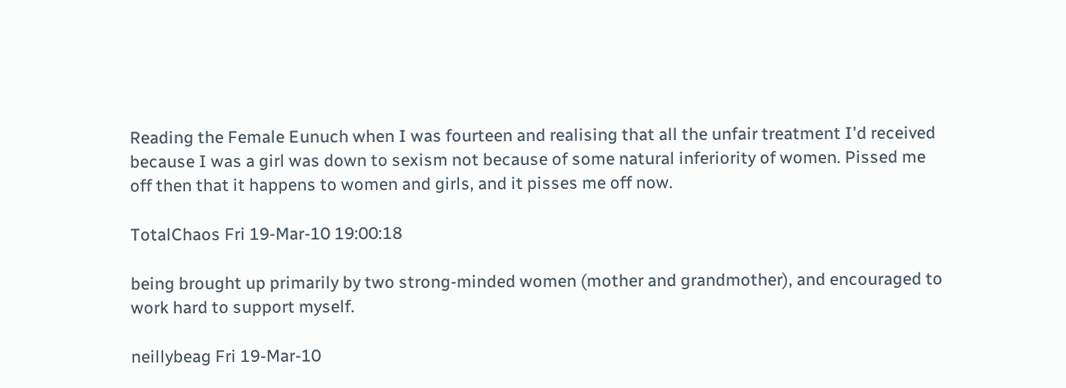Reading the Female Eunuch when I was fourteen and realising that all the unfair treatment I'd received because I was a girl was down to sexism not because of some natural inferiority of women. Pissed me off then that it happens to women and girls, and it pisses me off now.

TotalChaos Fri 19-Mar-10 19:00:18

being brought up primarily by two strong-minded women (mother and grandmother), and encouraged to work hard to support myself.

neillybeag Fri 19-Mar-10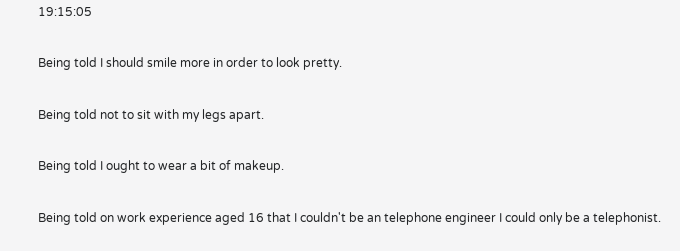19:15:05

Being told I should smile more in order to look pretty.

Being told not to sit with my legs apart.

Being told I ought to wear a bit of makeup.

Being told on work experience aged 16 that I couldn't be an telephone engineer I could only be a telephonist.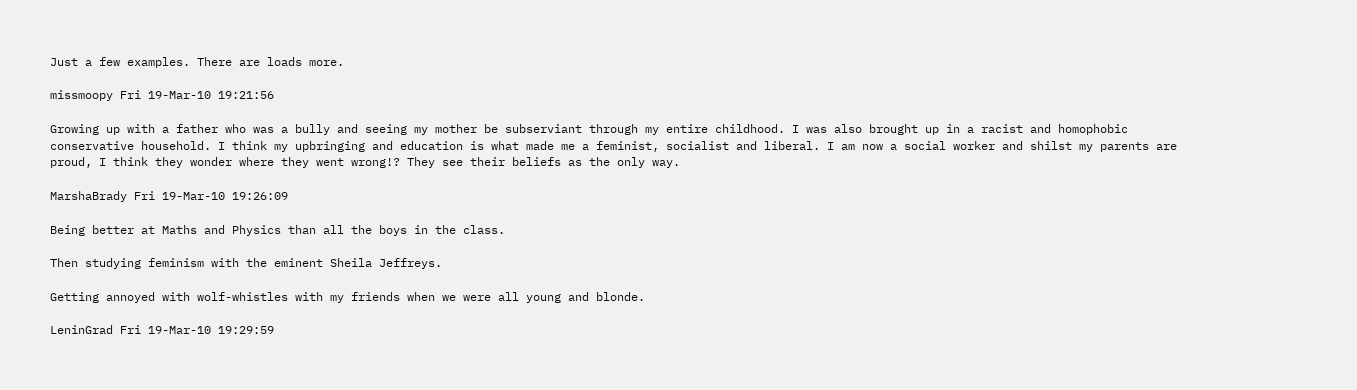Just a few examples. There are loads more.

missmoopy Fri 19-Mar-10 19:21:56

Growing up with a father who was a bully and seeing my mother be subserviant through my entire childhood. I was also brought up in a racist and homophobic conservative household. I think my upbringing and education is what made me a feminist, socialist and liberal. I am now a social worker and shilst my parents are proud, I think they wonder where they went wrong!? They see their beliefs as the only way.

MarshaBrady Fri 19-Mar-10 19:26:09

Being better at Maths and Physics than all the boys in the class.

Then studying feminism with the eminent Sheila Jeffreys.

Getting annoyed with wolf-whistles with my friends when we were all young and blonde.

LeninGrad Fri 19-Mar-10 19:29:59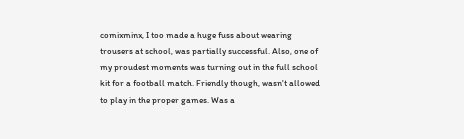comixminx, I too made a huge fuss about wearing trousers at school, was partially successful. Also, one of my proudest moments was turning out in the full school kit for a football match. Friendly though, wasn't allowed to play in the proper games. Was a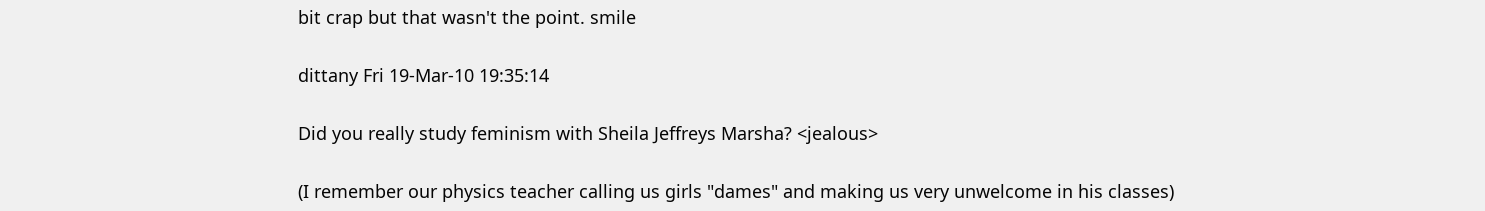bit crap but that wasn't the point. smile

dittany Fri 19-Mar-10 19:35:14

Did you really study feminism with Sheila Jeffreys Marsha? <jealous>

(I remember our physics teacher calling us girls "dames" and making us very unwelcome in his classes)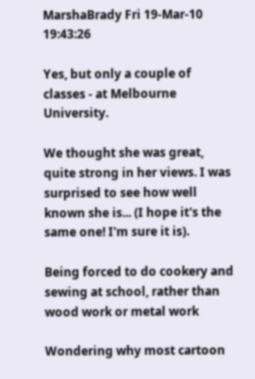MarshaBrady Fri 19-Mar-10 19:43:26

Yes, but only a couple of classes - at Melbourne University.

We thought she was great, quite strong in her views. I was surprised to see how well known she is... (I hope it's the same one! I'm sure it is).

Being forced to do cookery and sewing at school, rather than wood work or metal work

Wondering why most cartoon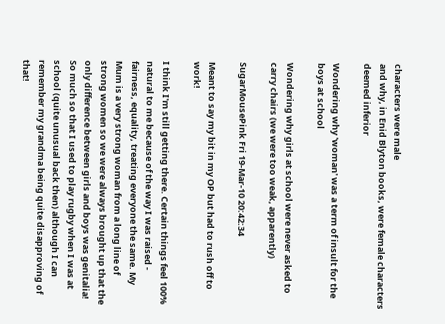characters were male
and why, in Enid Blyton books, were female characters deemed inferior

Wondering why 'woman' was a term of insult for the boys at school

Wondering why girls at school were never asked to carry chairs (we were too weak, apparently)

SugarMousePink Fri 19-Mar-10 20:42:34

Meant to say my bit in my OP but had to rush off to work!

I think I'm still getting there. Certain things feel 100% natural to me because of the way I was raised - fairness, equality, treating everyone the same. My Mum is a very strong woman from a long line of strong women so we were always brought up that the only difference between girls and boys was genitalia! So much so that I used to play rugby when I was at school (quite unusual back then) although I can remember my grandma being quite disapproving of that!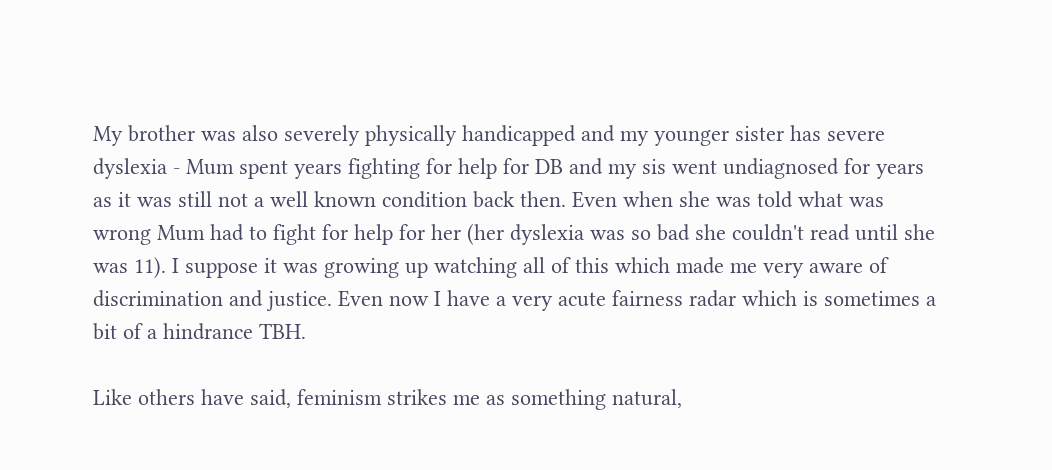My brother was also severely physically handicapped and my younger sister has severe dyslexia - Mum spent years fighting for help for DB and my sis went undiagnosed for years as it was still not a well known condition back then. Even when she was told what was wrong Mum had to fight for help for her (her dyslexia was so bad she couldn't read until she was 11). I suppose it was growing up watching all of this which made me very aware of discrimination and justice. Even now I have a very acute fairness radar which is sometimes a bit of a hindrance TBH.

Like others have said, feminism strikes me as something natural,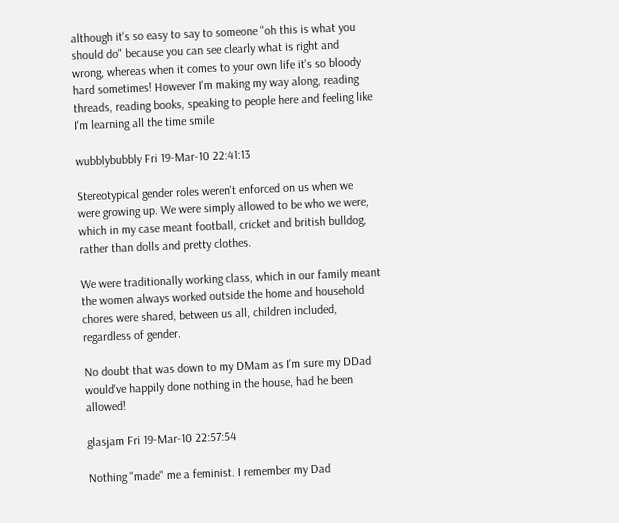although it's so easy to say to someone "oh this is what you should do" because you can see clearly what is right and wrong, whereas when it comes to your own life it's so bloody hard sometimes! However I'm making my way along, reading threads, reading books, speaking to people here and feeling like I'm learning all the time smile

wubblybubbly Fri 19-Mar-10 22:41:13

Stereotypical gender roles weren't enforced on us when we were growing up. We were simply allowed to be who we were, which in my case meant football, cricket and british bulldog, rather than dolls and pretty clothes.

We were traditionally working class, which in our family meant the women always worked outside the home and household chores were shared, between us all, children included, regardless of gender.

No doubt that was down to my DMam as I'm sure my DDad would've happily done nothing in the house, had he been allowed!

glasjam Fri 19-Mar-10 22:57:54

Nothing "made" me a feminist. I remember my Dad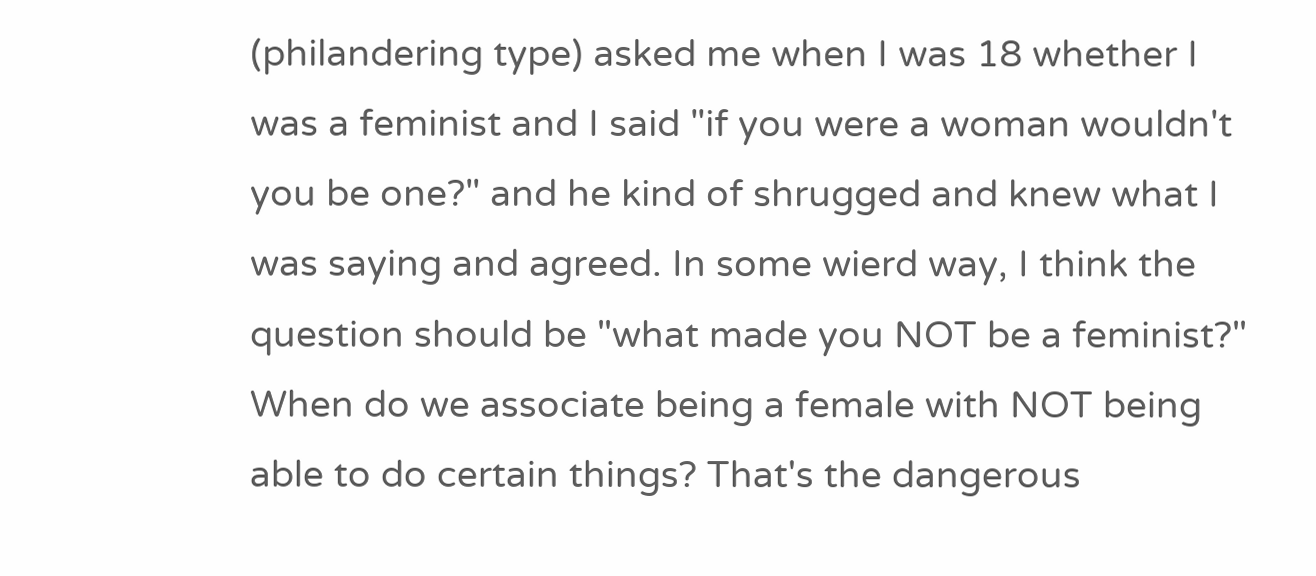(philandering type) asked me when I was 18 whether I was a feminist and I said "if you were a woman wouldn't you be one?" and he kind of shrugged and knew what I was saying and agreed. In some wierd way, I think the question should be "what made you NOT be a feminist?" When do we associate being a female with NOT being able to do certain things? That's the dangerous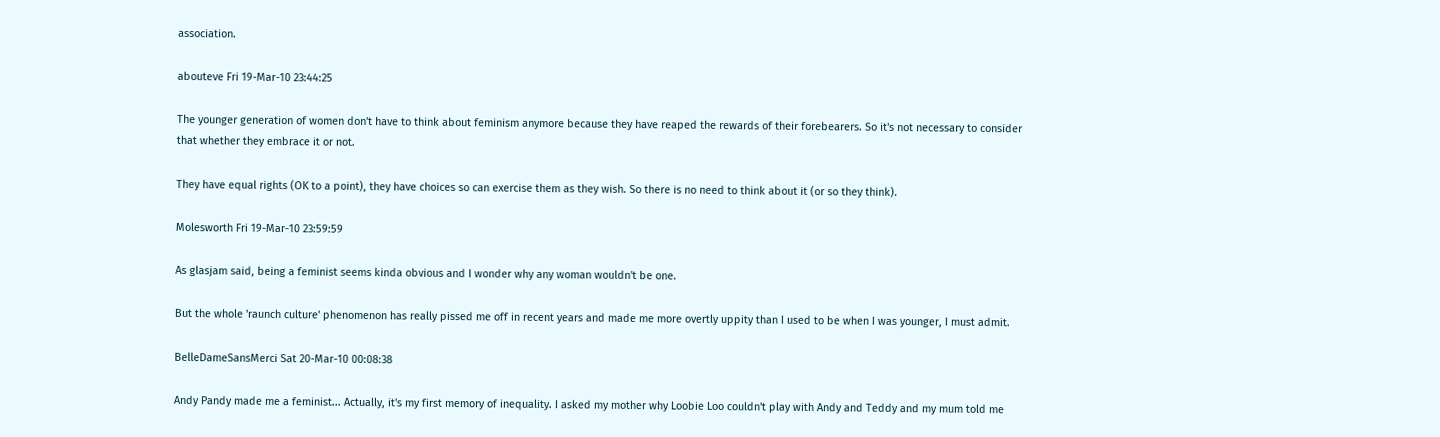association.

abouteve Fri 19-Mar-10 23:44:25

The younger generation of women don't have to think about feminism anymore because they have reaped the rewards of their forebearers. So it's not necessary to consider that whether they embrace it or not.

They have equal rights (OK to a point), they have choices so can exercise them as they wish. So there is no need to think about it (or so they think).

Molesworth Fri 19-Mar-10 23:59:59

As glasjam said, being a feminist seems kinda obvious and I wonder why any woman wouldn't be one.

But the whole 'raunch culture' phenomenon has really pissed me off in recent years and made me more overtly uppity than I used to be when I was younger, I must admit.

BelleDameSansMerci Sat 20-Mar-10 00:08:38

Andy Pandy made me a feminist... Actually, it's my first memory of inequality. I asked my mother why Loobie Loo couldn't play with Andy and Teddy and my mum told me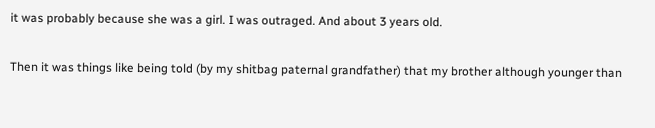it was probably because she was a girl. I was outraged. And about 3 years old.

Then it was things like being told (by my shitbag paternal grandfather) that my brother although younger than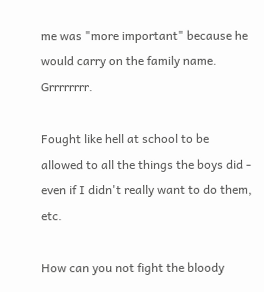me was "more important" because he would carry on the family name. Grrrrrrrr.

Fought like hell at school to be allowed to all the things the boys did - even if I didn't really want to do them, etc.

How can you not fight the bloody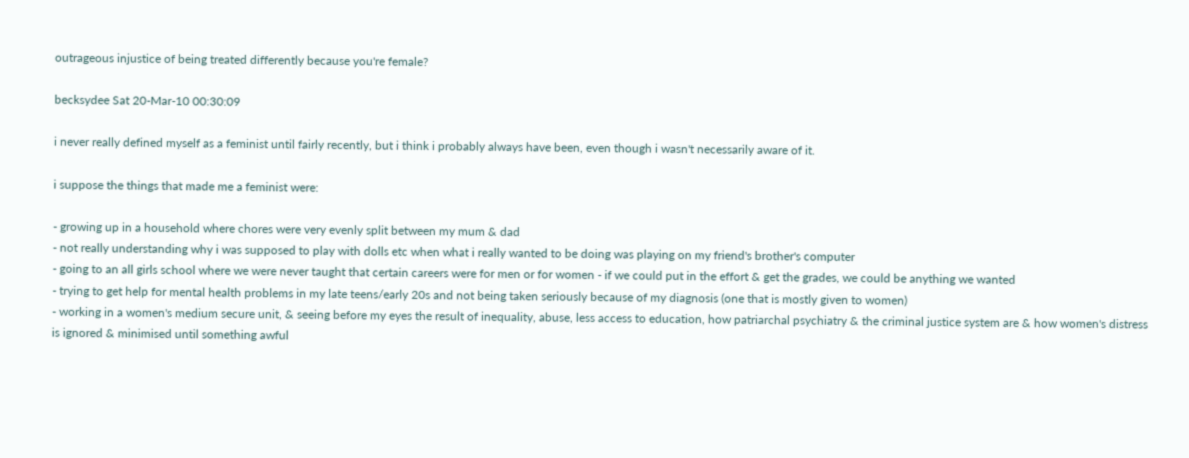outrageous injustice of being treated differently because you're female?

becksydee Sat 20-Mar-10 00:30:09

i never really defined myself as a feminist until fairly recently, but i think i probably always have been, even though i wasn't necessarily aware of it.

i suppose the things that made me a feminist were:

- growing up in a household where chores were very evenly split between my mum & dad
- not really understanding why i was supposed to play with dolls etc when what i really wanted to be doing was playing on my friend's brother's computer
- going to an all girls school where we were never taught that certain careers were for men or for women - if we could put in the effort & get the grades, we could be anything we wanted
- trying to get help for mental health problems in my late teens/early 20s and not being taken seriously because of my diagnosis (one that is mostly given to women)
- working in a women's medium secure unit, & seeing before my eyes the result of inequality, abuse, less access to education, how patriarchal psychiatry & the criminal justice system are & how women's distress is ignored & minimised until something awful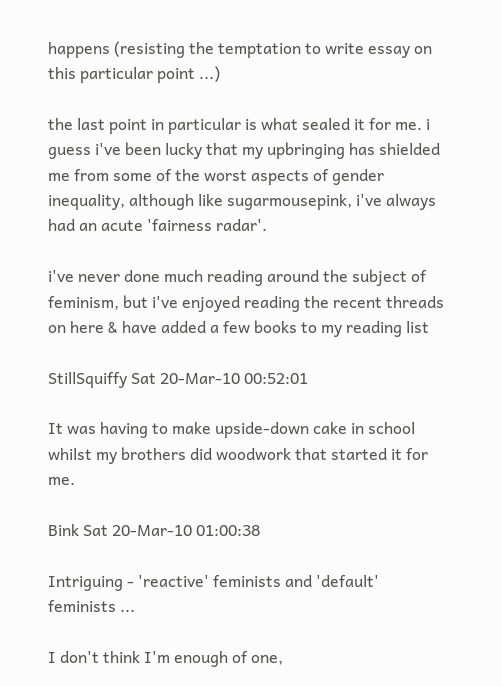happens (resisting the temptation to write essay on this particular point ...)

the last point in particular is what sealed it for me. i guess i've been lucky that my upbringing has shielded me from some of the worst aspects of gender inequality, although like sugarmousepink, i've always had an acute 'fairness radar'.

i've never done much reading around the subject of feminism, but i've enjoyed reading the recent threads on here & have added a few books to my reading list

StillSquiffy Sat 20-Mar-10 00:52:01

It was having to make upside-down cake in school whilst my brothers did woodwork that started it for me.

Bink Sat 20-Mar-10 01:00:38

Intriguing - 'reactive' feminists and 'default' feminists ...

I don't think I'm enough of one,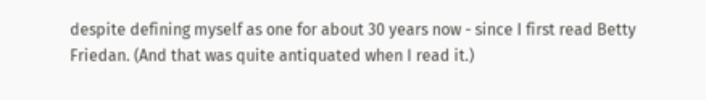despite defining myself as one for about 30 years now - since I first read Betty Friedan. (And that was quite antiquated when I read it.)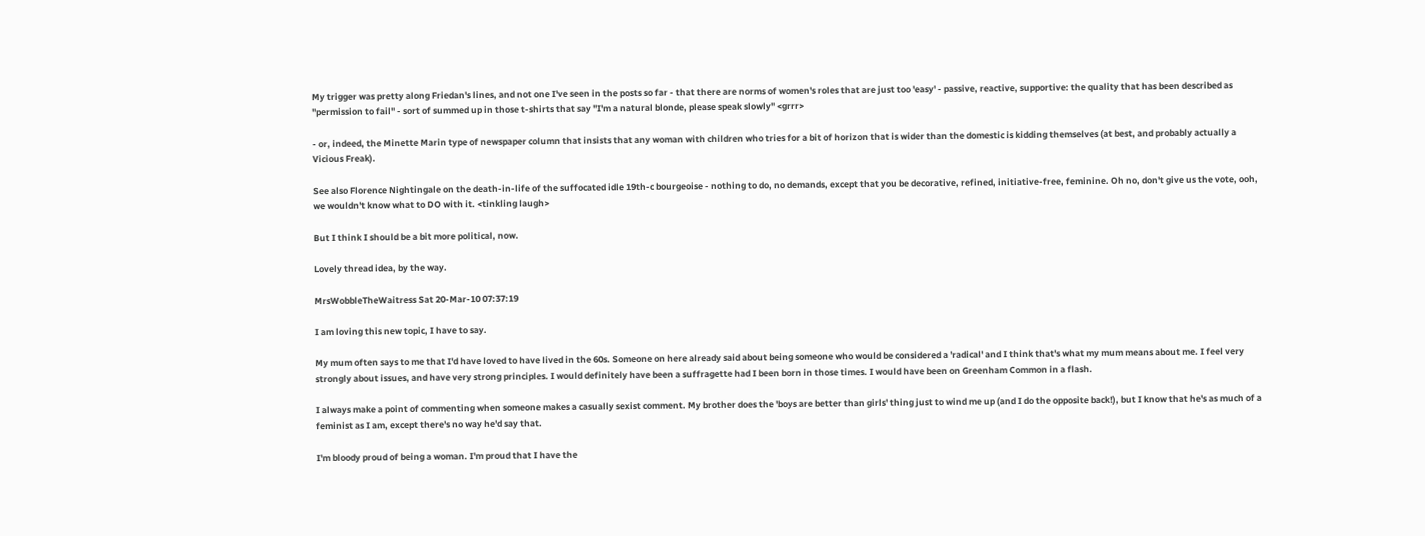My trigger was pretty along Friedan's lines, and not one I've seen in the posts so far - that there are norms of women's roles that are just too 'easy' - passive, reactive, supportive: the quality that has been described as "permission to fail" - sort of summed up in those t-shirts that say "I'm a natural blonde, please speak slowly" <grrr>

- or, indeed, the Minette Marin type of newspaper column that insists that any woman with children who tries for a bit of horizon that is wider than the domestic is kidding themselves (at best, and probably actually a Vicious Freak).

See also Florence Nightingale on the death-in-life of the suffocated idle 19th-c bourgeoise - nothing to do, no demands, except that you be decorative, refined, initiative-free, feminine. Oh no, don't give us the vote, ooh, we wouldn't know what to DO with it. <tinkling laugh>

But I think I should be a bit more political, now.

Lovely thread idea, by the way.

MrsWobbleTheWaitress Sat 20-Mar-10 07:37:19

I am loving this new topic, I have to say.

My mum often says to me that I'd have loved to have lived in the 60s. Someone on here already said about being someone who would be considered a 'radical' and I think that's what my mum means about me. I feel very strongly about issues, and have very strong principles. I would definitely have been a suffragette had I been born in those times. I would have been on Greenham Common in a flash.

I always make a point of commenting when someone makes a casually sexist comment. My brother does the 'boys are better than girls' thing just to wind me up (and I do the opposite back!), but I know that he's as much of a feminist as I am, except there's no way he'd say that.

I'm bloody proud of being a woman. I'm proud that I have the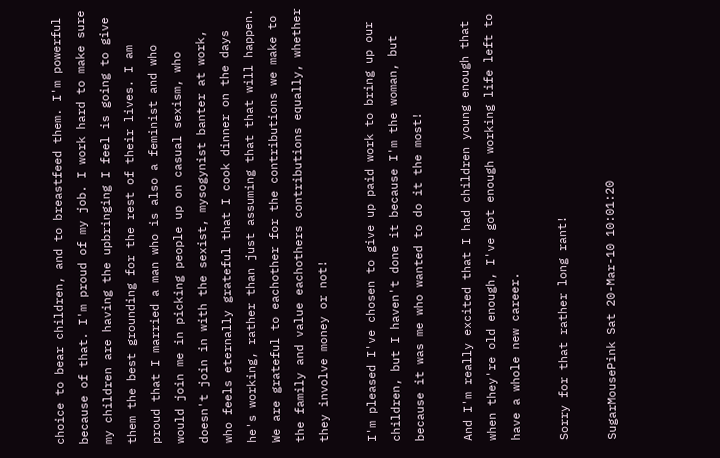choice to bear children, and to breastfeed them. I'm powerful because of that. I'm proud of my job. I work hard to make sure my children are having the upbringing I feel is going to give them the best grounding for the rest of their lives. I am proud that I married a man who is also a feminist and who would join me in picking people up on casual sexism, who doesn't join in with the sexist, mysogynist banter at work, who feels eternally grateful that I cook dinner on the days he's working, rather than just assuming that that will happen. We are grateful to eachother for the contributions we make to the family and value eachothers contributions equally, whether they involve money or not!

I'm pleased I've chosen to give up paid work to bring up our children, but I haven't done it because I'm the woman, but because it was me who wanted to do it the most!

And I'm really excited that I had children young enough that when they're old enough, I've got enough working life left to have a whole new career.

Sorry for that rather long rant!

SugarMousePink Sat 20-Mar-10 10:01:20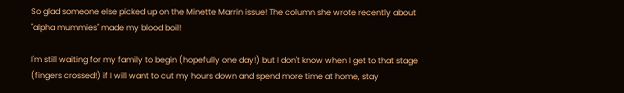So glad someone else picked up on the Minette Marrin issue! The column she wrote recently about "alpha mummies" made my blood boil!

I'm still waiting for my family to begin (hopefully one day!) but I don't know when I get to that stage (fingers crossed!) if I will want to cut my hours down and spend more time at home, stay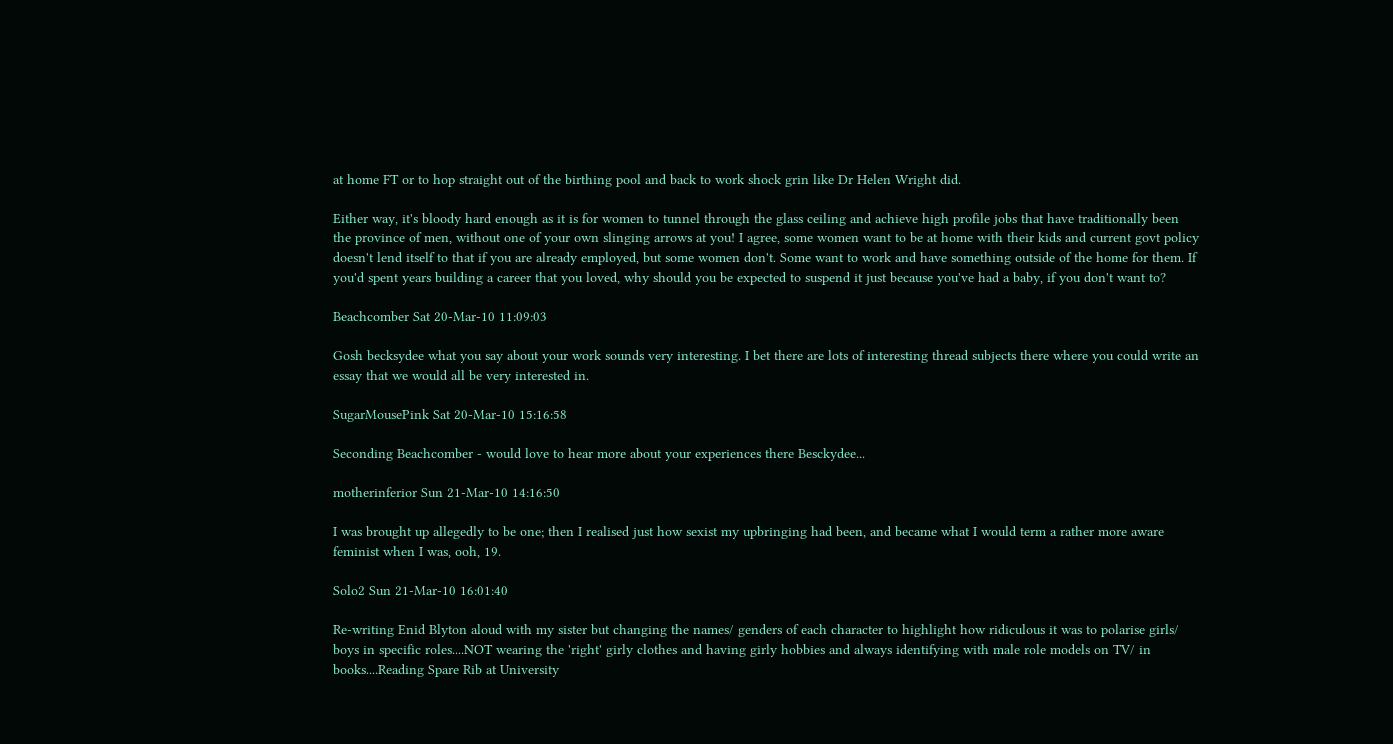at home FT or to hop straight out of the birthing pool and back to work shock grin like Dr Helen Wright did.

Either way, it's bloody hard enough as it is for women to tunnel through the glass ceiling and achieve high profile jobs that have traditionally been the province of men, without one of your own slinging arrows at you! I agree, some women want to be at home with their kids and current govt policy doesn't lend itself to that if you are already employed, but some women don't. Some want to work and have something outside of the home for them. If you'd spent years building a career that you loved, why should you be expected to suspend it just because you've had a baby, if you don't want to?

Beachcomber Sat 20-Mar-10 11:09:03

Gosh becksydee what you say about your work sounds very interesting. I bet there are lots of interesting thread subjects there where you could write an essay that we would all be very interested in.

SugarMousePink Sat 20-Mar-10 15:16:58

Seconding Beachcomber - would love to hear more about your experiences there Besckydee...

motherinferior Sun 21-Mar-10 14:16:50

I was brought up allegedly to be one; then I realised just how sexist my upbringing had been, and became what I would term a rather more aware feminist when I was, ooh, 19.

Solo2 Sun 21-Mar-10 16:01:40

Re-writing Enid Blyton aloud with my sister but changing the names/ genders of each character to highlight how ridiculous it was to polarise girls/ boys in specific roles....NOT wearing the 'right' girly clothes and having girly hobbies and always identifying with male role models on TV/ in books....Reading Spare Rib at University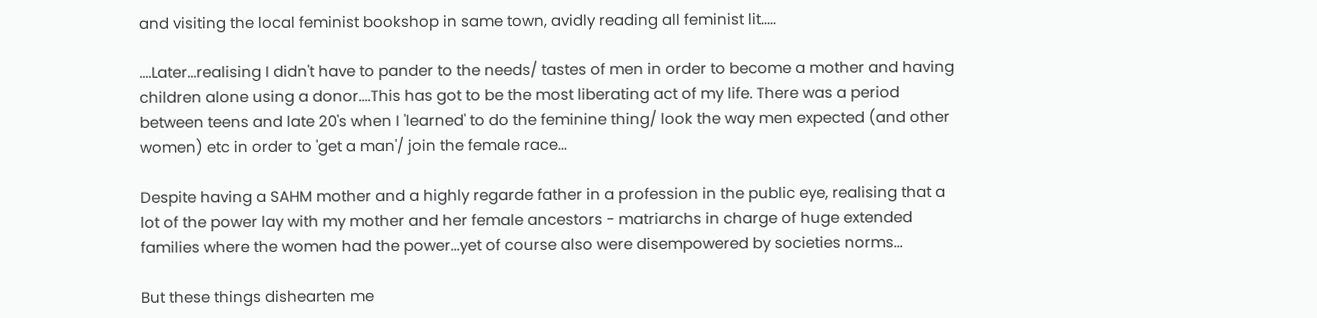and visiting the local feminist bookshop in same town, avidly reading all feminist lit.....

....Later...realising I didn't have to pander to the needs/ tastes of men in order to become a mother and having children alone using a donor....This has got to be the most liberating act of my life. There was a period between teens and late 20's when I 'learned' to do the feminine thing/ look the way men expected (and other women) etc in order to 'get a man'/ join the female race...

Despite having a SAHM mother and a highly regarde father in a profession in the public eye, realising that a lot of the power lay with my mother and her female ancestors - matriarchs in charge of huge extended families where the women had the power...yet of course also were disempowered by societies norms...

But these things dishearten me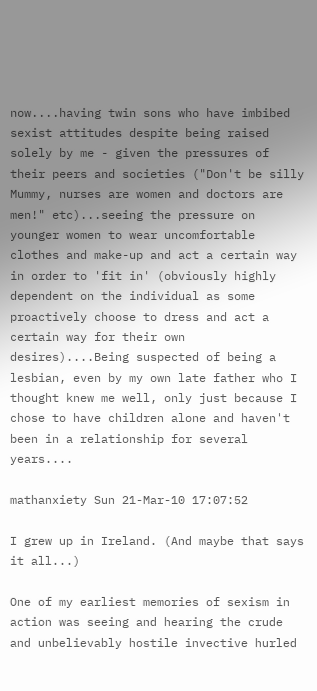now....having twin sons who have imbibed sexist attitudes despite being raised solely by me - given the pressures of their peers and societies ("Don't be silly Mummy, nurses are women and doctors are men!" etc)...seeing the pressure on younger women to wear uncomfortable clothes and make-up and act a certain way in order to 'fit in' (obviously highly dependent on the individual as some proactively choose to dress and act a certain way for their own desires)....Being suspected of being a lesbian, even by my own late father who I thought knew me well, only just because I chose to have children alone and haven't been in a relationship for several years....

mathanxiety Sun 21-Mar-10 17:07:52

I grew up in Ireland. (And maybe that says it all...)

One of my earliest memories of sexism in action was seeing and hearing the crude and unbelievably hostile invective hurled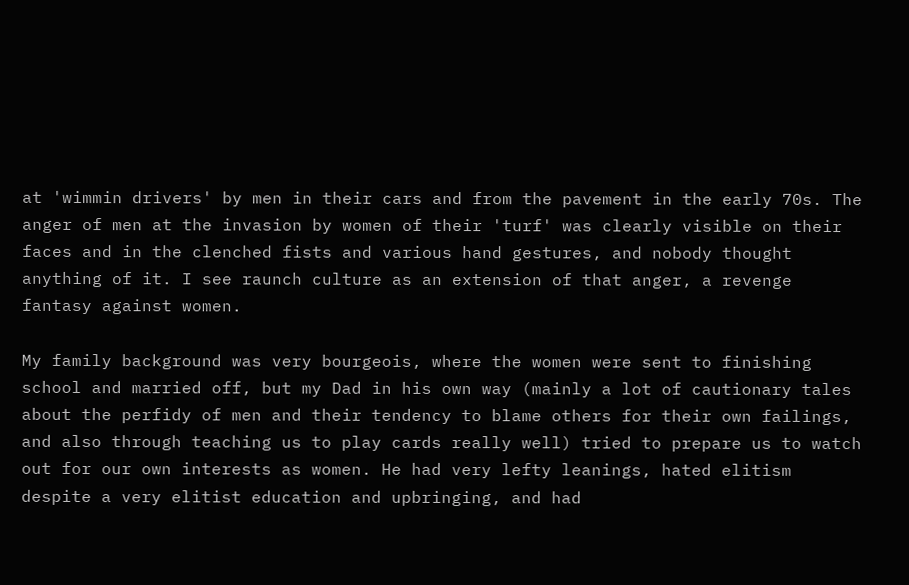at 'wimmin drivers' by men in their cars and from the pavement in the early 70s. The anger of men at the invasion by women of their 'turf' was clearly visible on their faces and in the clenched fists and various hand gestures, and nobody thought anything of it. I see raunch culture as an extension of that anger, a revenge fantasy against women.

My family background was very bourgeois, where the women were sent to finishing school and married off, but my Dad in his own way (mainly a lot of cautionary tales about the perfidy of men and their tendency to blame others for their own failings, and also through teaching us to play cards really well) tried to prepare us to watch out for our own interests as women. He had very lefty leanings, hated elitism despite a very elitist education and upbringing, and had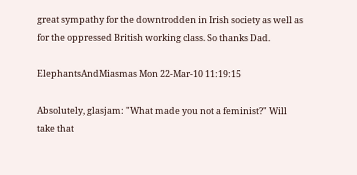great sympathy for the downtrodden in Irish society as well as for the oppressed British working class. So thanks Dad.

ElephantsAndMiasmas Mon 22-Mar-10 11:19:15

Absolutely, glasjam: "What made you not a feminist?" Will take that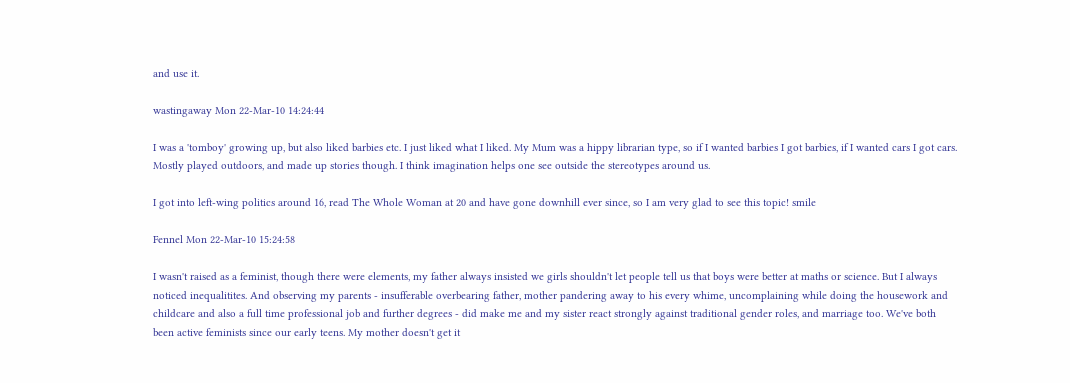and use it.

wastingaway Mon 22-Mar-10 14:24:44

I was a 'tomboy' growing up, but also liked barbies etc. I just liked what I liked. My Mum was a hippy librarian type, so if I wanted barbies I got barbies, if I wanted cars I got cars.
Mostly played outdoors, and made up stories though. I think imagination helps one see outside the stereotypes around us.

I got into left-wing politics around 16, read The Whole Woman at 20 and have gone downhill ever since, so I am very glad to see this topic! smile

Fennel Mon 22-Mar-10 15:24:58

I wasn't raised as a feminist, though there were elements, my father always insisted we girls shouldn't let people tell us that boys were better at maths or science. But I always noticed inequalitites. And observing my parents - insufferable overbearing father, mother pandering away to his every whime, uncomplaining while doing the housework and childcare and also a full time professional job and further degrees - did make me and my sister react strongly against traditional gender roles, and marriage too. We've both been active feminists since our early teens. My mother doesn't get it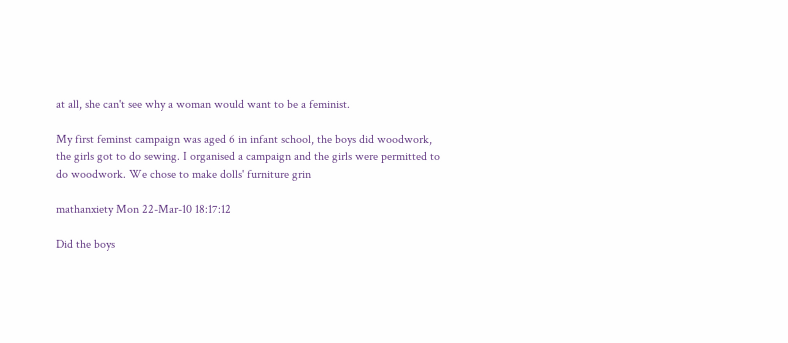at all, she can't see why a woman would want to be a feminist.

My first feminst campaign was aged 6 in infant school, the boys did woodwork, the girls got to do sewing. I organised a campaign and the girls were permitted to do woodwork. We chose to make dolls' furniture grin

mathanxiety Mon 22-Mar-10 18:17:12

Did the boys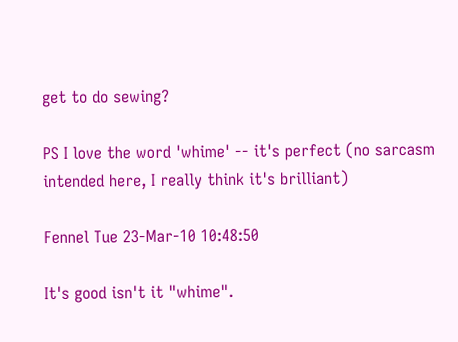get to do sewing?

PS I love the word 'whime' -- it's perfect (no sarcasm intended here, I really think it's brilliant)

Fennel Tue 23-Mar-10 10:48:50

It's good isn't it "whime".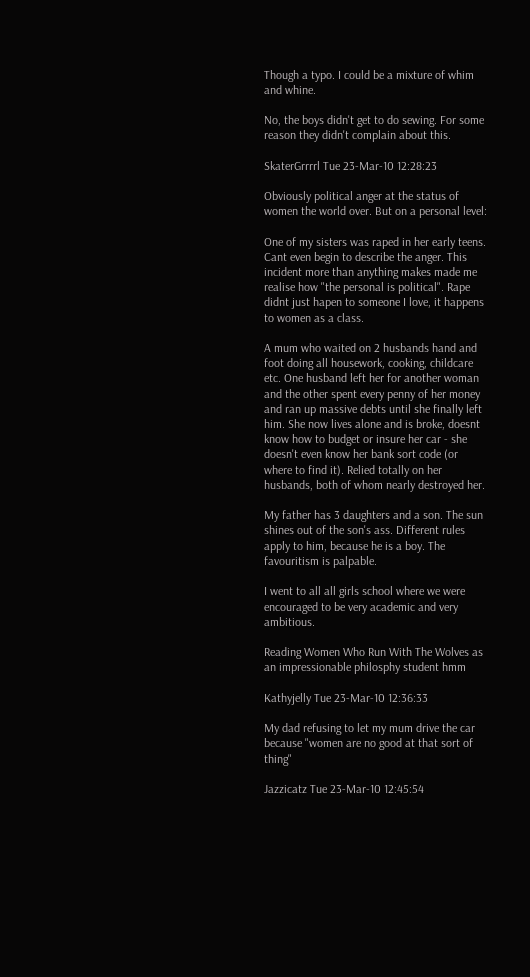Though a typo. I could be a mixture of whim and whine.

No, the boys didn't get to do sewing. For some reason they didn't complain about this.

SkaterGrrrrl Tue 23-Mar-10 12:28:23

Obviously political anger at the status of women the world over. But on a personal level:

One of my sisters was raped in her early teens. Cant even begin to describe the anger. This incident more than anything makes made me realise how "the personal is political". Rape didnt just hapen to someone I love, it happens to women as a class.

A mum who waited on 2 husbands hand and foot doing all housework, cooking, childcare etc. One husband left her for another woman and the other spent every penny of her money and ran up massive debts until she finally left him. She now lives alone and is broke, doesnt know how to budget or insure her car - she doesn't even know her bank sort code (or where to find it). Relied totally on her husbands, both of whom nearly destroyed her.

My father has 3 daughters and a son. The sun shines out of the son's ass. Different rules apply to him, because he is a boy. The favouritism is palpable.

I went to all all girls school where we were encouraged to be very academic and very ambitious.

Reading Women Who Run With The Wolves as an impressionable philosphy student hmm

Kathyjelly Tue 23-Mar-10 12:36:33

My dad refusing to let my mum drive the car because "women are no good at that sort of thing"

Jazzicatz Tue 23-Mar-10 12:45:54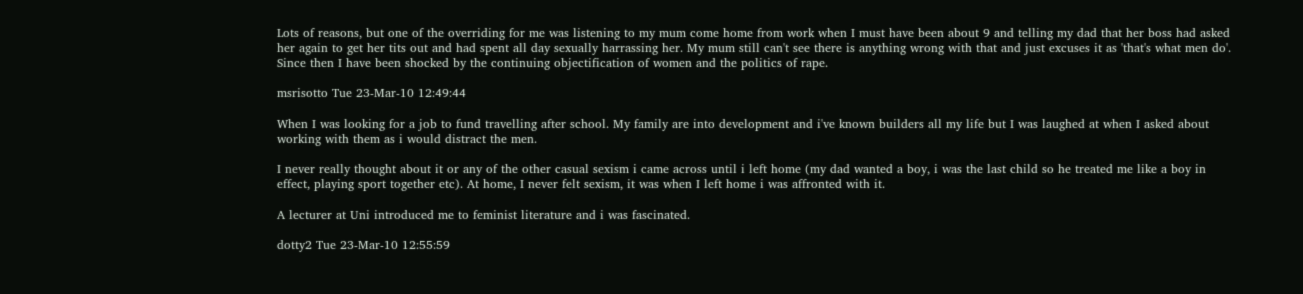Lots of reasons, but one of the overriding for me was listening to my mum come home from work when I must have been about 9 and telling my dad that her boss had asked her again to get her tits out and had spent all day sexually harrassing her. My mum still can't see there is anything wrong with that and just excuses it as 'that's what men do'. Since then I have been shocked by the continuing objectification of women and the politics of rape.

msrisotto Tue 23-Mar-10 12:49:44

When I was looking for a job to fund travelling after school. My family are into development and i've known builders all my life but I was laughed at when I asked about working with them as i would distract the men.

I never really thought about it or any of the other casual sexism i came across until i left home (my dad wanted a boy, i was the last child so he treated me like a boy in effect, playing sport together etc). At home, I never felt sexism, it was when I left home i was affronted with it.

A lecturer at Uni introduced me to feminist literature and i was fascinated.

dotty2 Tue 23-Mar-10 12:55:59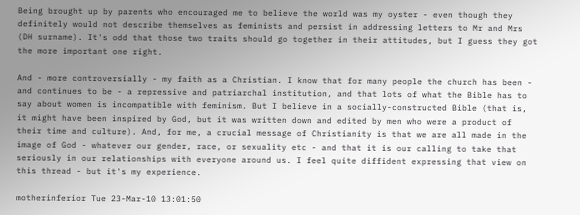Being brought up by parents who encouraged me to believe the world was my oyster - even though they definitely would not describe themselves as feminists and persist in addressing letters to Mr and Mrs (DH surname). It's odd that those two traits should go together in their attitudes, but I guess they got the more important one right.

And - more controversially - my faith as a Christian. I know that for many people the church has been - and continues to be - a repressive and patriarchal institution, and that lots of what the Bible has to say about women is incompatible with feminism. But I believe in a socially-constructed Bible (that is, it might have been inspired by God, but it was written down and edited by men who were a product of their time and culture). And, for me, a crucial message of Christianity is that we are all made in the image of God - whatever our gender, race, or sexuality etc - and that it is our calling to take that seriously in our relationships with everyone around us. I feel quite diffident expressing that view on this thread - but it's my experience.

motherinferior Tue 23-Mar-10 13:01:50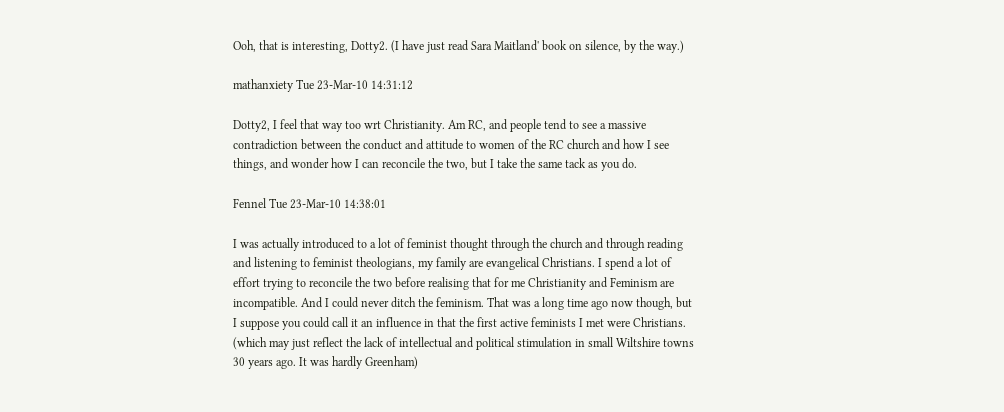Ooh, that is interesting, Dotty2. (I have just read Sara Maitland' book on silence, by the way.)

mathanxiety Tue 23-Mar-10 14:31:12

Dotty2, I feel that way too wrt Christianity. Am RC, and people tend to see a massive contradiction between the conduct and attitude to women of the RC church and how I see things, and wonder how I can reconcile the two, but I take the same tack as you do.

Fennel Tue 23-Mar-10 14:38:01

I was actually introduced to a lot of feminist thought through the church and through reading and listening to feminist theologians, my family are evangelical Christians. I spend a lot of effort trying to reconcile the two before realising that for me Christianity and Feminism are incompatible. And I could never ditch the feminism. That was a long time ago now though, but I suppose you could call it an influence in that the first active feminists I met were Christians. (which may just reflect the lack of intellectual and political stimulation in small Wiltshire towns 30 years ago. It was hardly Greenham)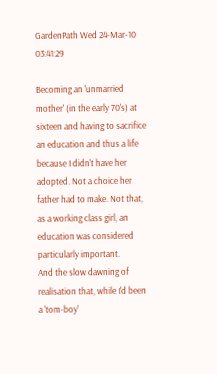GardenPath Wed 24-Mar-10 03:41:29

Becoming an 'unmarried mother' (in the early 70's) at sixteen and having to sacrifice an education and thus a life because I didn't have her adopted. Not a choice her father had to make. Not that, as a working class girl, an education was considered particularly important.
And the slow dawning of realisation that, while I'd been a 'tom-boy'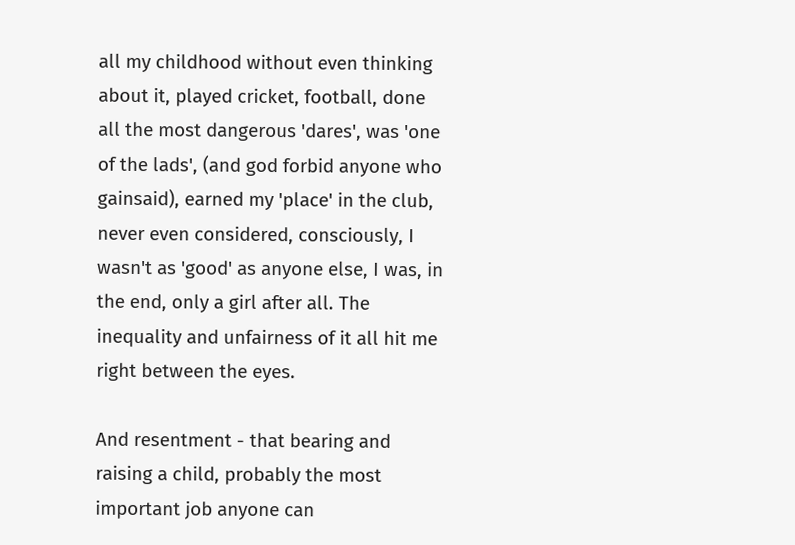all my childhood without even thinking about it, played cricket, football, done all the most dangerous 'dares', was 'one of the lads', (and god forbid anyone who gainsaid), earned my 'place' in the club, never even considered, consciously, I wasn't as 'good' as anyone else, I was, in the end, only a girl after all. The inequality and unfairness of it all hit me right between the eyes.

And resentment - that bearing and raising a child, probably the most important job anyone can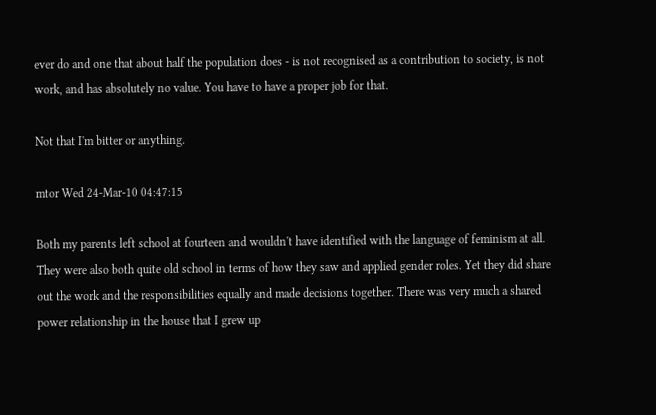ever do and one that about half the population does - is not recognised as a contribution to society, is not work, and has absolutely no value. You have to have a proper job for that.

Not that I'm bitter or anything.

mtor Wed 24-Mar-10 04:47:15

Both my parents left school at fourteen and wouldn't have identified with the language of feminism at all. They were also both quite old school in terms of how they saw and applied gender roles. Yet they did share out the work and the responsibilities equally and made decisions together. There was very much a shared power relationship in the house that I grew up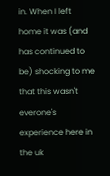in. When I left home it was (and has continued to be) shocking to me that this wasn't everone's experience here in the uk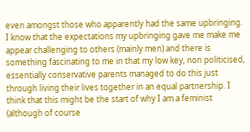even amongst those who apparently had the same upbringing. I know that the expectations my upbringing gave me make me appear challenging to others (mainly men) and there is something fascinating to me in that my low key, non politicised, essentially conservative parents managed to do this just through living their lives together in an equal partnership. I think that this might be the start of why I am a feminist (although of course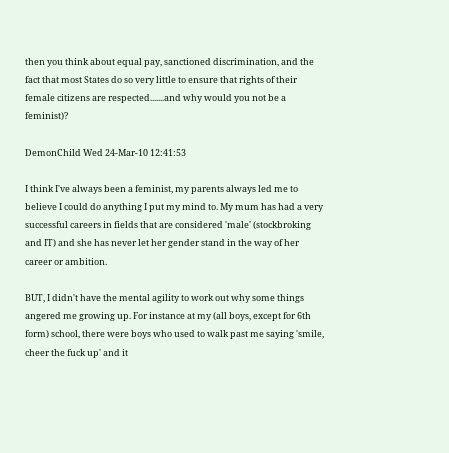then you think about equal pay, sanctioned discrimination, and the fact that most States do so very little to ensure that rights of their female citizens are respected.......and why would you not be a feminist)?

DemonChild Wed 24-Mar-10 12:41:53

I think I've always been a feminist, my parents always led me to believe I could do anything I put my mind to. My mum has had a very successful careers in fields that are considered 'male' (stockbroking and IT) and she has never let her gender stand in the way of her career or ambition.

BUT, I didn't have the mental agility to work out why some things angered me growing up. For instance at my (all boys, except for 6th form) school, there were boys who used to walk past me saying 'smile, cheer the fuck up' and it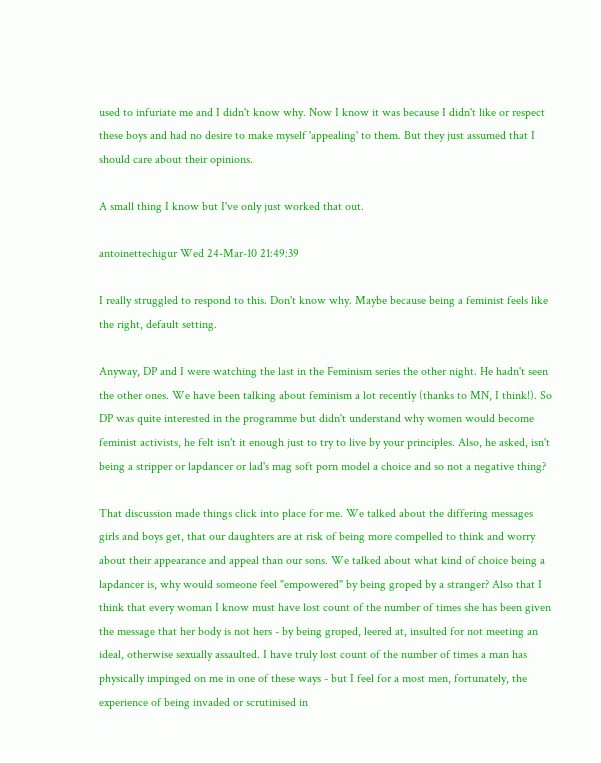used to infuriate me and I didn't know why. Now I know it was because I didn't like or respect these boys and had no desire to make myself 'appealing' to them. But they just assumed that I should care about their opinions.

A small thing I know but I've only just worked that out.

antoinettechigur Wed 24-Mar-10 21:49:39

I really struggled to respond to this. Don't know why. Maybe because being a feminist feels like the right, default setting.

Anyway, DP and I were watching the last in the Feminism series the other night. He hadn't seen the other ones. We have been talking about feminism a lot recently (thanks to MN, I think!). So DP was quite interested in the programme but didn't understand why women would become feminist activists, he felt isn't it enough just to try to live by your principles. Also, he asked, isn't being a stripper or lapdancer or lad's mag soft porn model a choice and so not a negative thing?

That discussion made things click into place for me. We talked about the differing messages girls and boys get, that our daughters are at risk of being more compelled to think and worry about their appearance and appeal than our sons. We talked about what kind of choice being a lapdancer is, why would someone feel "empowered" by being groped by a stranger? Also that I think that every woman I know must have lost count of the number of times she has been given the message that her body is not hers - by being groped, leered at, insulted for not meeting an ideal, otherwise sexually assaulted. I have truly lost count of the number of times a man has physically impinged on me in one of these ways - but I feel for a most men, fortunately, the experience of being invaded or scrutinised in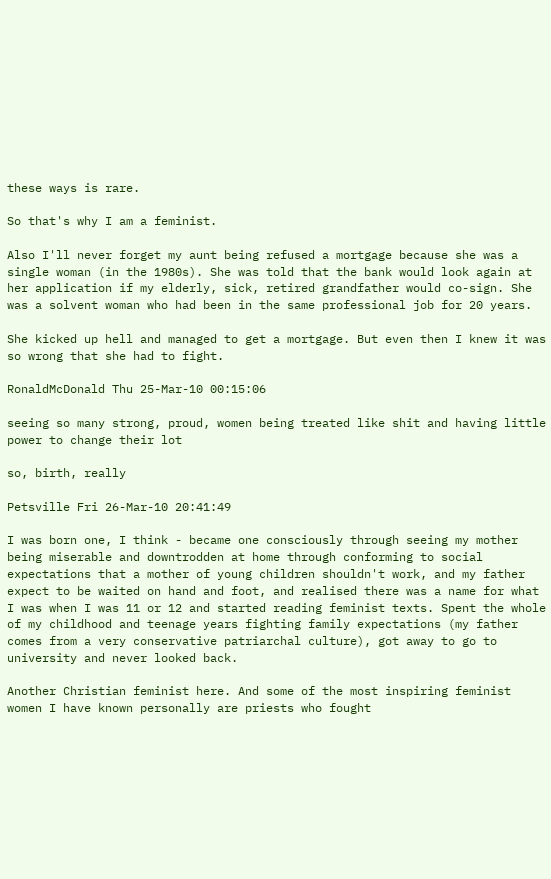these ways is rare.

So that's why I am a feminist.

Also I'll never forget my aunt being refused a mortgage because she was a single woman (in the 1980s). She was told that the bank would look again at her application if my elderly, sick, retired grandfather would co-sign. She was a solvent woman who had been in the same professional job for 20 years.

She kicked up hell and managed to get a mortgage. But even then I knew it was so wrong that she had to fight.

RonaldMcDonald Thu 25-Mar-10 00:15:06

seeing so many strong, proud, women being treated like shit and having little power to change their lot

so, birth, really

Petsville Fri 26-Mar-10 20:41:49

I was born one, I think - became one consciously through seeing my mother being miserable and downtrodden at home through conforming to social expectations that a mother of young children shouldn't work, and my father expect to be waited on hand and foot, and realised there was a name for what I was when I was 11 or 12 and started reading feminist texts. Spent the whole of my childhood and teenage years fighting family expectations (my father comes from a very conservative patriarchal culture), got away to go to university and never looked back.

Another Christian feminist here. And some of the most inspiring feminist women I have known personally are priests who fought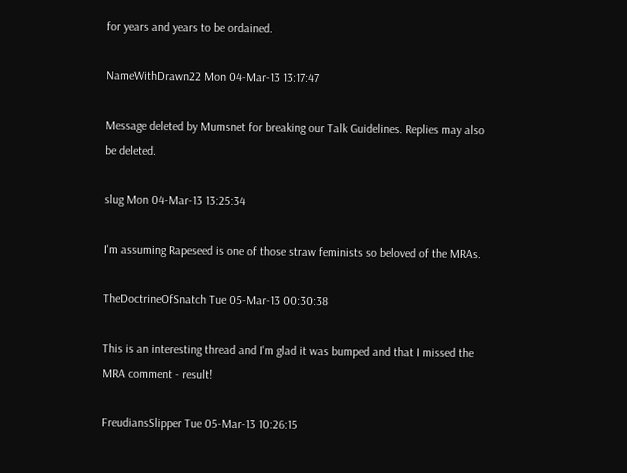for years and years to be ordained.

NameWithDrawn22 Mon 04-Mar-13 13:17:47

Message deleted by Mumsnet for breaking our Talk Guidelines. Replies may also be deleted.

slug Mon 04-Mar-13 13:25:34

I'm assuming Rapeseed is one of those straw feminists so beloved of the MRAs.

TheDoctrineOfSnatch Tue 05-Mar-13 00:30:38

This is an interesting thread and I'm glad it was bumped and that I missed the MRA comment - result!

FreudiansSlipper Tue 05-Mar-13 10:26:15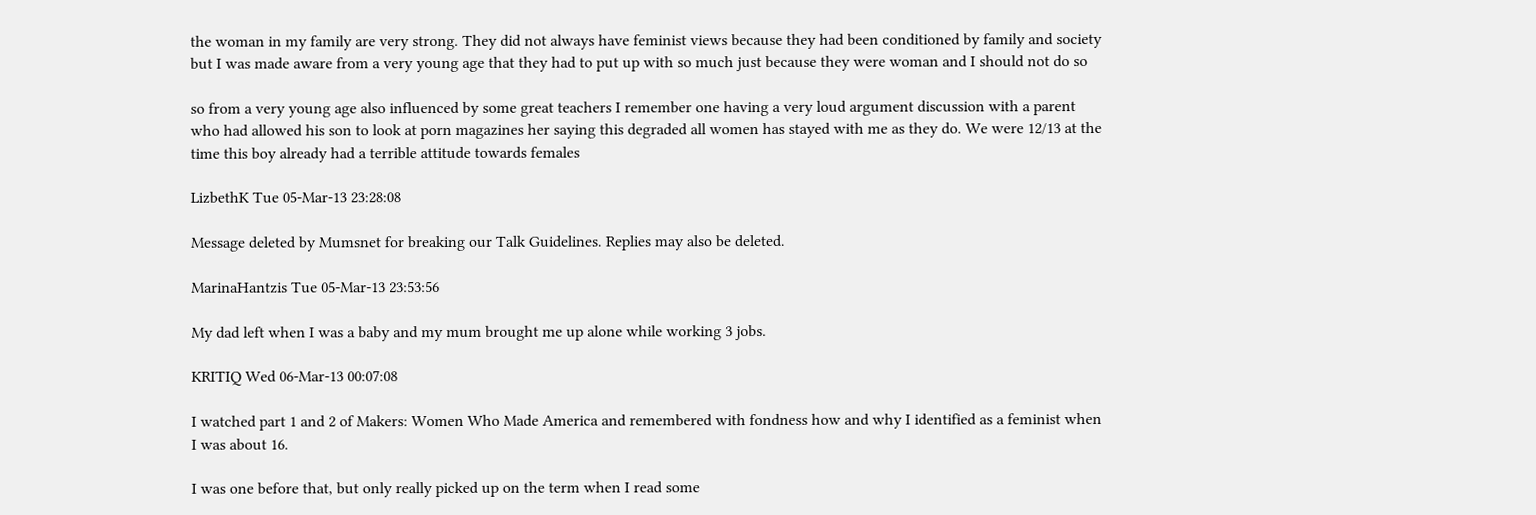the woman in my family are very strong. They did not always have feminist views because they had been conditioned by family and society but I was made aware from a very young age that they had to put up with so much just because they were woman and I should not do so

so from a very young age also influenced by some great teachers I remember one having a very loud argument discussion with a parent who had allowed his son to look at porn magazines her saying this degraded all women has stayed with me as they do. We were 12/13 at the time this boy already had a terrible attitude towards females

LizbethK Tue 05-Mar-13 23:28:08

Message deleted by Mumsnet for breaking our Talk Guidelines. Replies may also be deleted.

MarinaHantzis Tue 05-Mar-13 23:53:56

My dad left when I was a baby and my mum brought me up alone while working 3 jobs.

KRITIQ Wed 06-Mar-13 00:07:08

I watched part 1 and 2 of Makers: Women Who Made America and remembered with fondness how and why I identified as a feminist when I was about 16.

I was one before that, but only really picked up on the term when I read some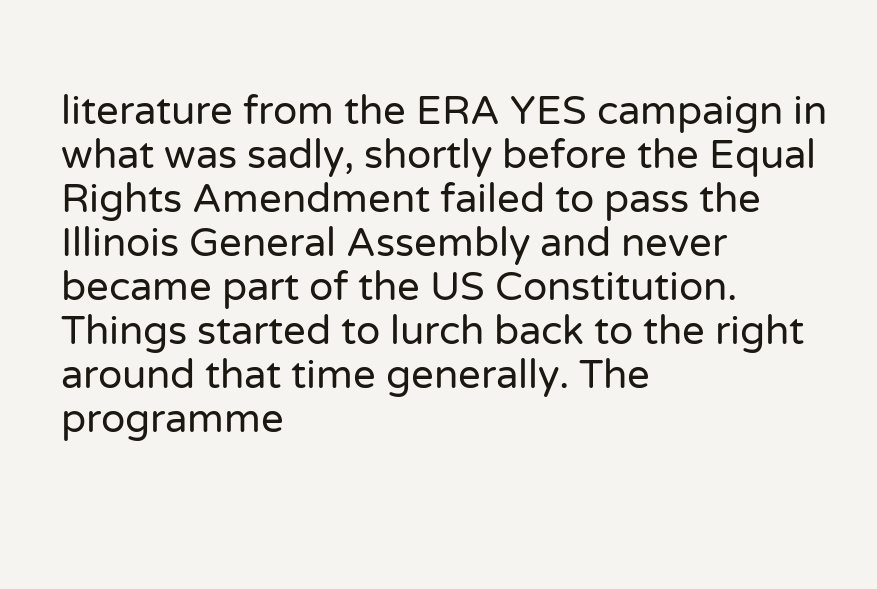literature from the ERA YES campaign in what was sadly, shortly before the Equal Rights Amendment failed to pass the Illinois General Assembly and never became part of the US Constitution. Things started to lurch back to the right around that time generally. The programme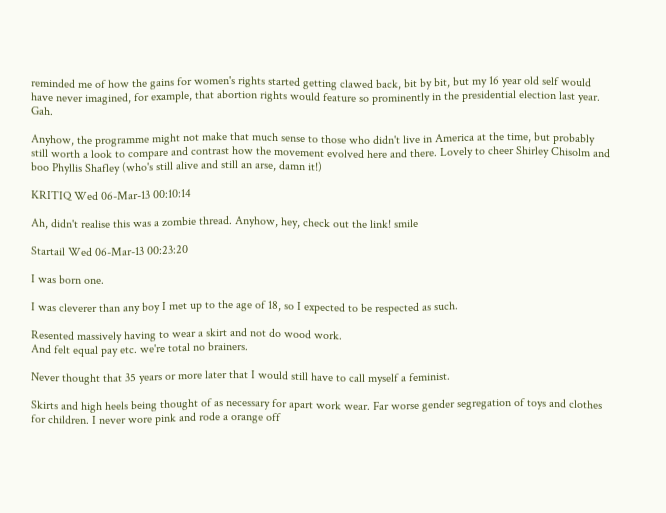reminded me of how the gains for women's rights started getting clawed back, bit by bit, but my 16 year old self would have never imagined, for example, that abortion rights would feature so prominently in the presidential election last year. Gah.

Anyhow, the programme might not make that much sense to those who didn't live in America at the time, but probably still worth a look to compare and contrast how the movement evolved here and there. Lovely to cheer Shirley Chisolm and boo Phyllis Shafley (who's still alive and still an arse, damn it!)

KRITIQ Wed 06-Mar-13 00:10:14

Ah, didn't realise this was a zombie thread. Anyhow, hey, check out the link! smile

Startail Wed 06-Mar-13 00:23:20

I was born one.

I was cleverer than any boy I met up to the age of 18, so I expected to be respected as such.

Resented massively having to wear a skirt and not do wood work.
And felt equal pay etc. we're total no brainers.

Never thought that 35 years or more later that I would still have to call myself a feminist.

Skirts and high heels being thought of as necessary for apart work wear. Far worse gender segregation of toys and clothes for children. I never wore pink and rode a orange off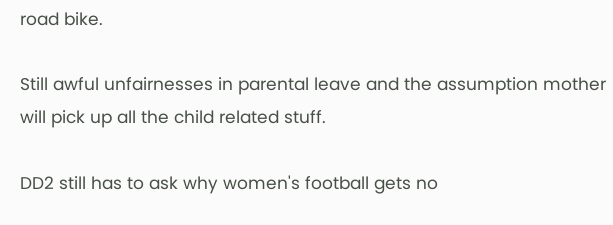road bike.

Still awful unfairnesses in parental leave and the assumption mother will pick up all the child related stuff.

DD2 still has to ask why women's football gets no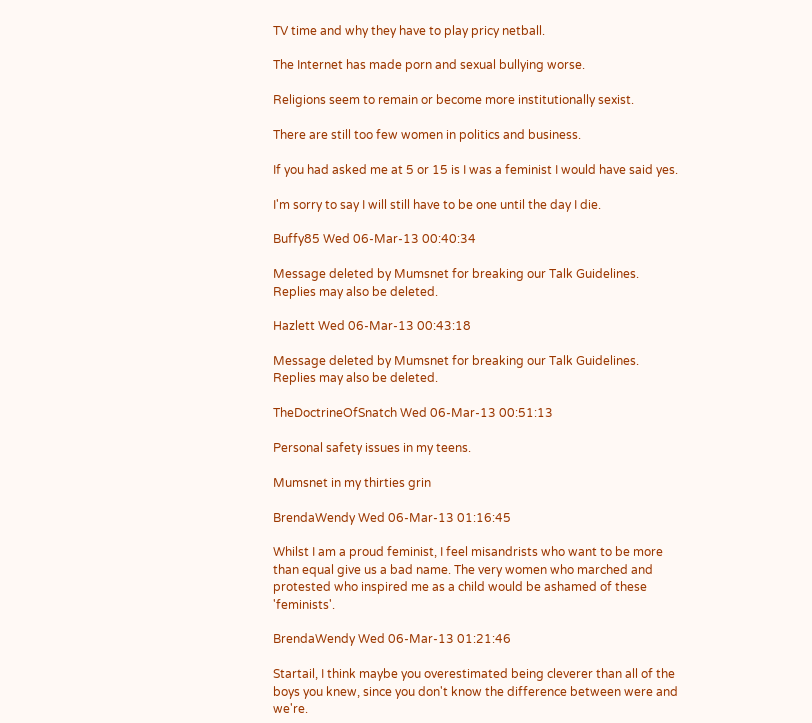TV time and why they have to play pricy netball.

The Internet has made porn and sexual bullying worse.

Religions seem to remain or become more institutionally sexist.

There are still too few women in politics and business.

If you had asked me at 5 or 15 is I was a feminist I would have said yes.

I'm sorry to say I will still have to be one until the day I die.

Buffy85 Wed 06-Mar-13 00:40:34

Message deleted by Mumsnet for breaking our Talk Guidelines. Replies may also be deleted.

Hazlett Wed 06-Mar-13 00:43:18

Message deleted by Mumsnet for breaking our Talk Guidelines. Replies may also be deleted.

TheDoctrineOfSnatch Wed 06-Mar-13 00:51:13

Personal safety issues in my teens.

Mumsnet in my thirties grin

BrendaWendy Wed 06-Mar-13 01:16:45

Whilst I am a proud feminist, I feel misandrists who want to be more than equal give us a bad name. The very women who marched and protested who inspired me as a child would be ashamed of these 'feminists'.

BrendaWendy Wed 06-Mar-13 01:21:46

Startail, I think maybe you overestimated being cleverer than all of the boys you knew, since you don't know the difference between were and we're.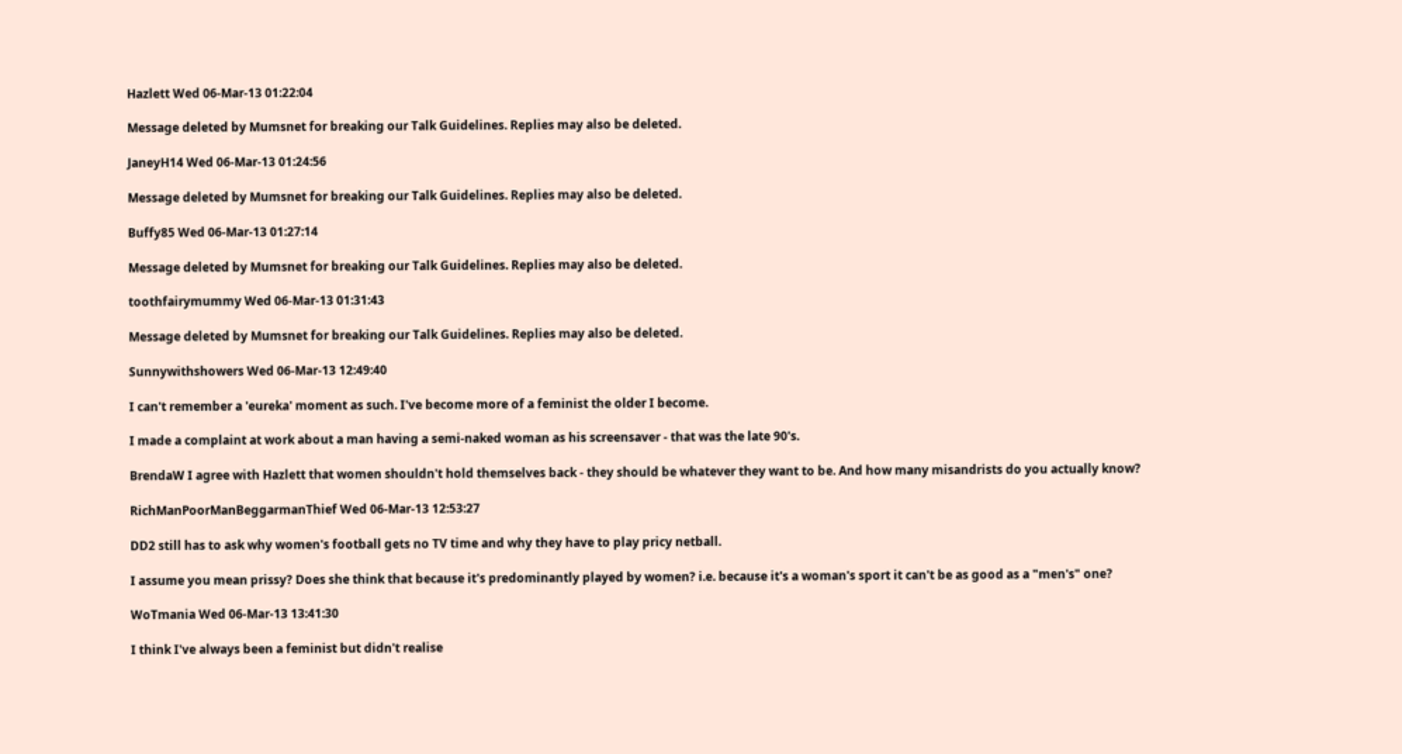Hazlett Wed 06-Mar-13 01:22:04

Message deleted by Mumsnet for breaking our Talk Guidelines. Replies may also be deleted.

JaneyH14 Wed 06-Mar-13 01:24:56

Message deleted by Mumsnet for breaking our Talk Guidelines. Replies may also be deleted.

Buffy85 Wed 06-Mar-13 01:27:14

Message deleted by Mumsnet for breaking our Talk Guidelines. Replies may also be deleted.

toothfairymummy Wed 06-Mar-13 01:31:43

Message deleted by Mumsnet for breaking our Talk Guidelines. Replies may also be deleted.

Sunnywithshowers Wed 06-Mar-13 12:49:40

I can't remember a 'eureka' moment as such. I've become more of a feminist the older I become.

I made a complaint at work about a man having a semi-naked woman as his screensaver - that was the late 90's.

BrendaW I agree with Hazlett that women shouldn't hold themselves back - they should be whatever they want to be. And how many misandrists do you actually know?

RichManPoorManBeggarmanThief Wed 06-Mar-13 12:53:27

DD2 still has to ask why women's football gets no TV time and why they have to play pricy netball.

I assume you mean prissy? Does she think that because it's predominantly played by women? i.e. because it's a woman's sport it can't be as good as a "men's" one?

WoTmania Wed 06-Mar-13 13:41:30

I think I've always been a feminist but didn't realise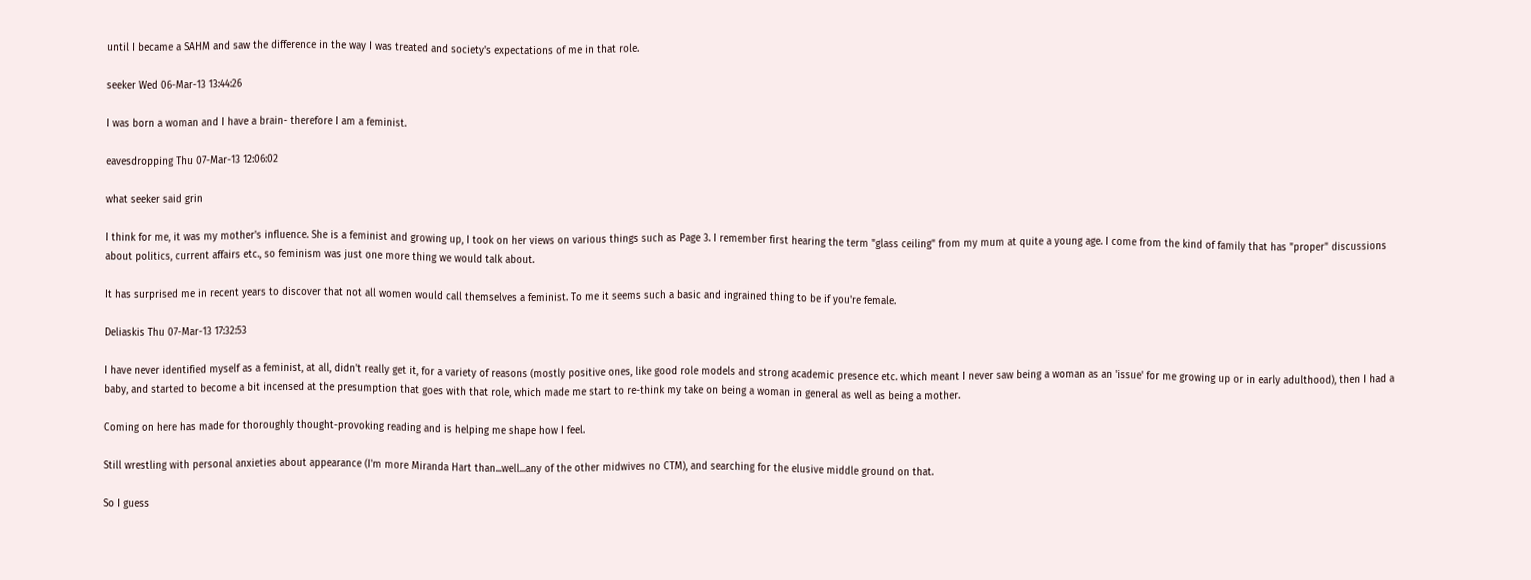until I became a SAHM and saw the difference in the way I was treated and society's expectations of me in that role.

seeker Wed 06-Mar-13 13:44:26

I was born a woman and I have a brain- therefore I am a feminist.

eavesdropping Thu 07-Mar-13 12:06:02

what seeker said grin

I think for me, it was my mother's influence. She is a feminist and growing up, I took on her views on various things such as Page 3. I remember first hearing the term "glass ceiling" from my mum at quite a young age. I come from the kind of family that has "proper" discussions about politics, current affairs etc., so feminism was just one more thing we would talk about.

It has surprised me in recent years to discover that not all women would call themselves a feminist. To me it seems such a basic and ingrained thing to be if you're female.

Deliaskis Thu 07-Mar-13 17:32:53

I have never identified myself as a feminist, at all, didn't really get it, for a variety of reasons (mostly positive ones, like good role models and strong academic presence etc. which meant I never saw being a woman as an 'issue' for me growing up or in early adulthood), then I had a baby, and started to become a bit incensed at the presumption that goes with that role, which made me start to re-think my take on being a woman in general as well as being a mother.

Coming on here has made for thoroughly thought-provoking reading and is helping me shape how I feel.

Still wrestling with personal anxieties about appearance (I'm more Miranda Hart than...well...any of the other midwives no CTM), and searching for the elusive middle ground on that.

So I guess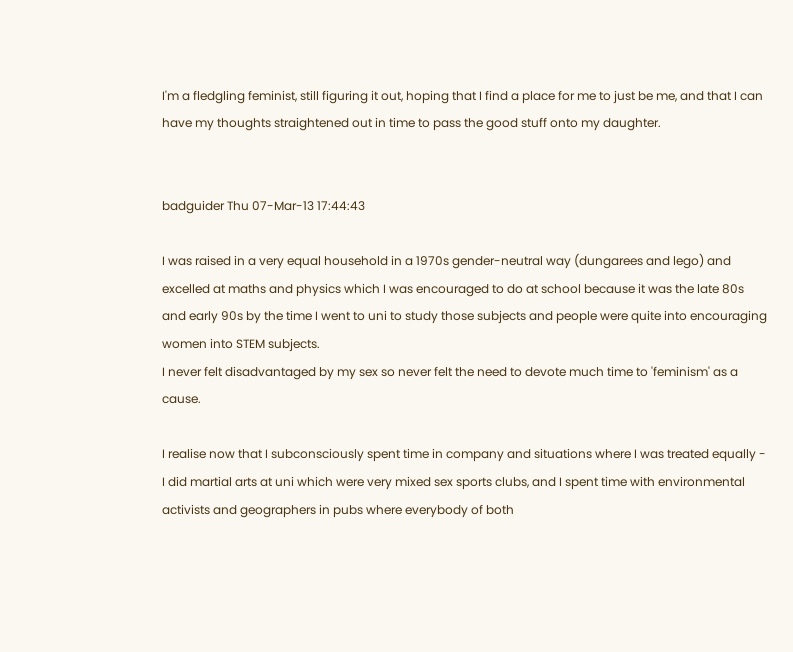I'm a fledgling feminist, still figuring it out, hoping that I find a place for me to just be me, and that I can have my thoughts straightened out in time to pass the good stuff onto my daughter.


badguider Thu 07-Mar-13 17:44:43

I was raised in a very equal household in a 1970s gender-neutral way (dungarees and lego) and excelled at maths and physics which I was encouraged to do at school because it was the late 80s and early 90s by the time I went to uni to study those subjects and people were quite into encouraging women into STEM subjects.
I never felt disadvantaged by my sex so never felt the need to devote much time to 'feminism' as a cause.

I realise now that I subconsciously spent time in company and situations where I was treated equally - I did martial arts at uni which were very mixed sex sports clubs, and I spent time with environmental activists and geographers in pubs where everybody of both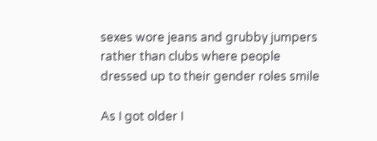sexes wore jeans and grubby jumpers rather than clubs where people dressed up to their gender roles smile

As I got older I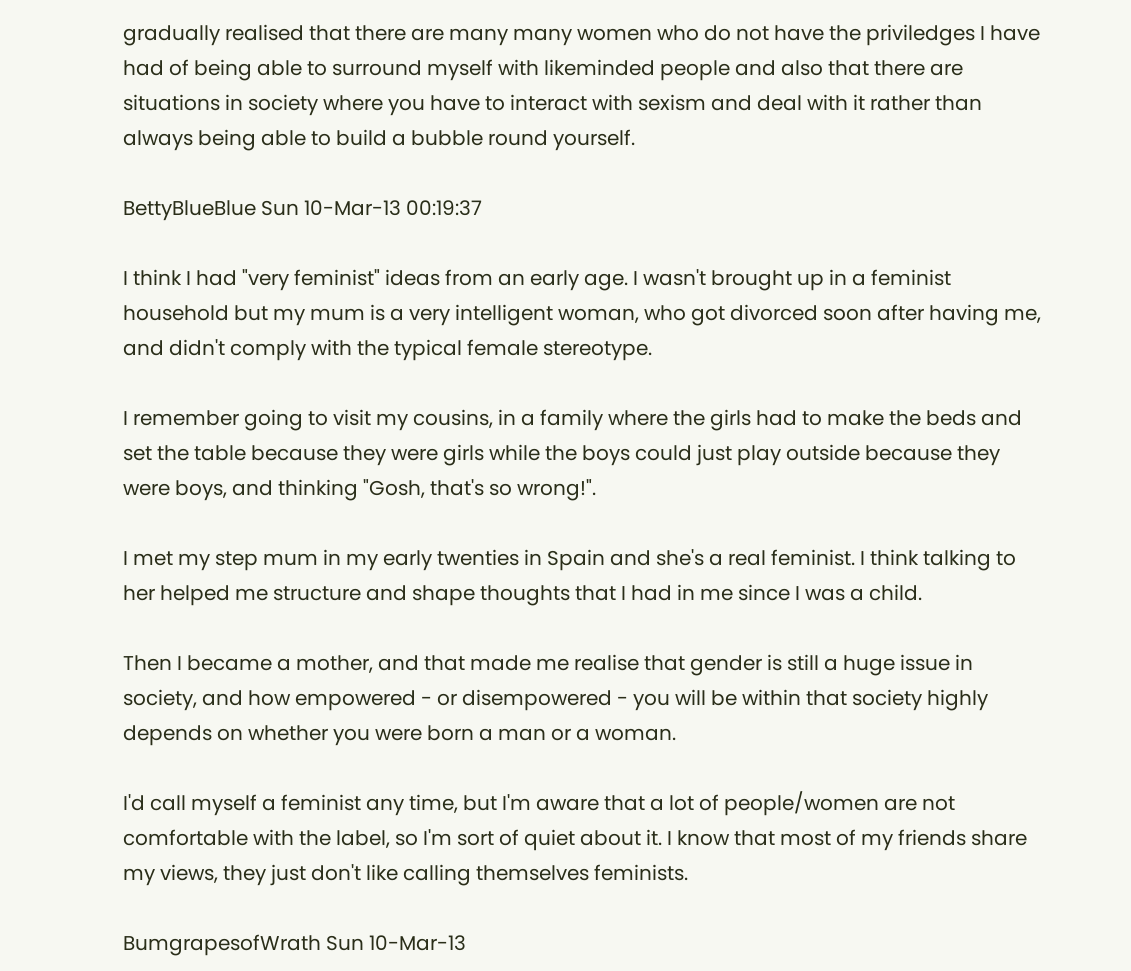gradually realised that there are many many women who do not have the priviledges I have had of being able to surround myself with likeminded people and also that there are situations in society where you have to interact with sexism and deal with it rather than always being able to build a bubble round yourself.

BettyBlueBlue Sun 10-Mar-13 00:19:37

I think I had "very feminist" ideas from an early age. I wasn't brought up in a feminist household but my mum is a very intelligent woman, who got divorced soon after having me, and didn't comply with the typical female stereotype.

I remember going to visit my cousins, in a family where the girls had to make the beds and set the table because they were girls while the boys could just play outside because they were boys, and thinking "Gosh, that's so wrong!".

I met my step mum in my early twenties in Spain and she's a real feminist. I think talking to her helped me structure and shape thoughts that I had in me since I was a child.

Then I became a mother, and that made me realise that gender is still a huge issue in society, and how empowered - or disempowered - you will be within that society highly depends on whether you were born a man or a woman.

I'd call myself a feminist any time, but I'm aware that a lot of people/women are not comfortable with the label, so I'm sort of quiet about it. I know that most of my friends share my views, they just don't like calling themselves feminists.

BumgrapesofWrath Sun 10-Mar-13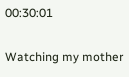00:30:01

Watching my mother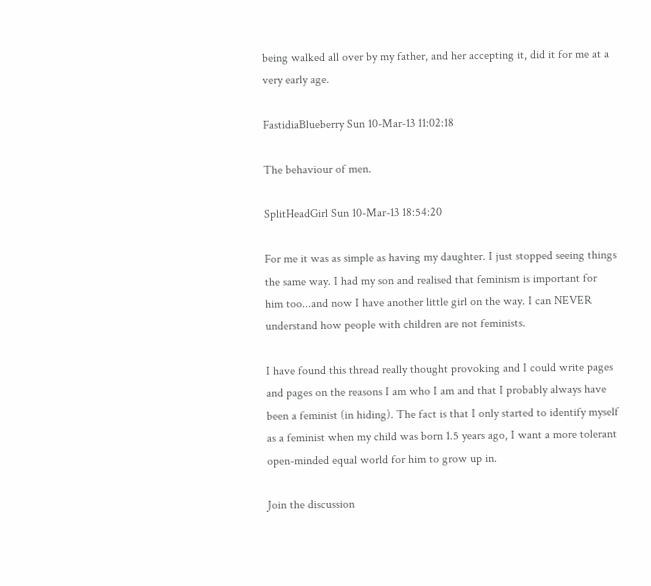being walked all over by my father, and her accepting it, did it for me at a very early age.

FastidiaBlueberry Sun 10-Mar-13 11:02:18

The behaviour of men.

SplitHeadGirl Sun 10-Mar-13 18:54:20

For me it was as simple as having my daughter. I just stopped seeing things the same way. I had my son and realised that feminism is important for him too...and now I have another little girl on the way. I can NEVER understand how people with children are not feminists.

I have found this thread really thought provoking and I could write pages and pages on the reasons I am who I am and that I probably always have been a feminist (in hiding). The fact is that I only started to identify myself as a feminist when my child was born 1.5 years ago, I want a more tolerant open-minded equal world for him to grow up in.

Join the discussion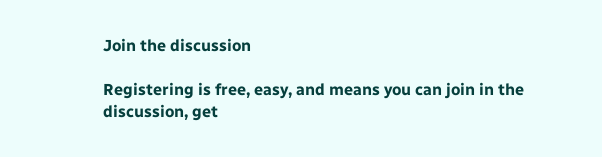Join the discussion

Registering is free, easy, and means you can join in the discussion, get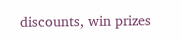discounts, win prizes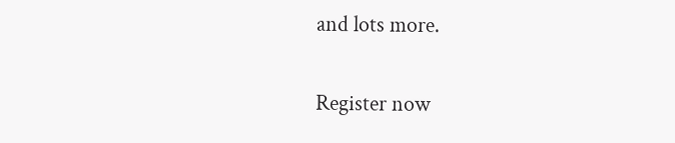and lots more.

Register now